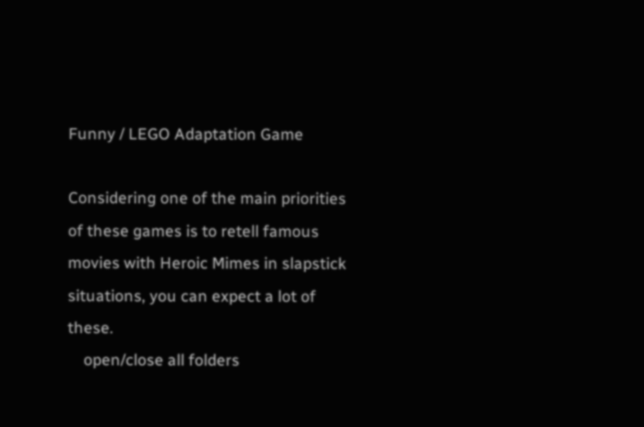Funny / LEGO Adaptation Game

Considering one of the main priorities of these games is to retell famous movies with Heroic Mimes in slapstick situations, you can expect a lot of these.
    open/close all folders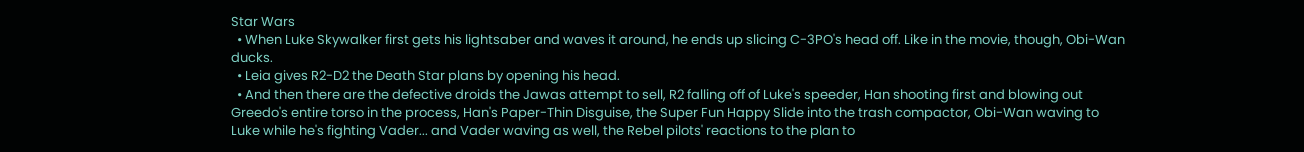Star Wars
  • When Luke Skywalker first gets his lightsaber and waves it around, he ends up slicing C-3PO's head off. Like in the movie, though, Obi-Wan ducks.
  • Leia gives R2-D2 the Death Star plans by opening his head.
  • And then there are the defective droids the Jawas attempt to sell, R2 falling off of Luke's speeder, Han shooting first and blowing out Greedo's entire torso in the process, Han's Paper-Thin Disguise, the Super Fun Happy Slide into the trash compactor, Obi-Wan waving to Luke while he's fighting Vader... and Vader waving as well, the Rebel pilots' reactions to the plan to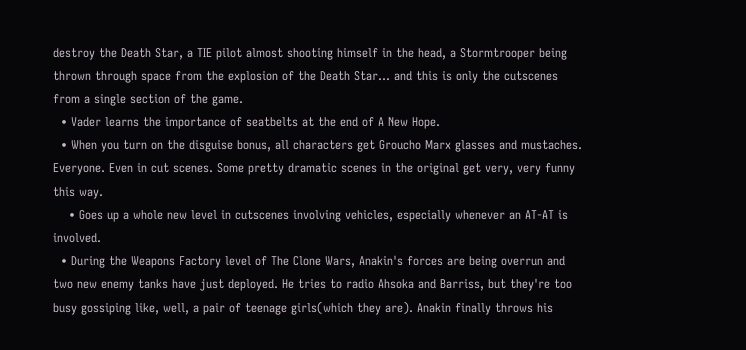destroy the Death Star, a TIE pilot almost shooting himself in the head, a Stormtrooper being thrown through space from the explosion of the Death Star... and this is only the cutscenes from a single section of the game.
  • Vader learns the importance of seatbelts at the end of A New Hope.
  • When you turn on the disguise bonus, all characters get Groucho Marx glasses and mustaches. Everyone. Even in cut scenes. Some pretty dramatic scenes in the original get very, very funny this way.
    • Goes up a whole new level in cutscenes involving vehicles, especially whenever an AT-AT is involved.
  • During the Weapons Factory level of The Clone Wars, Anakin's forces are being overrun and two new enemy tanks have just deployed. He tries to radio Ahsoka and Barriss, but they're too busy gossiping like, well, a pair of teenage girls(which they are). Anakin finally throws his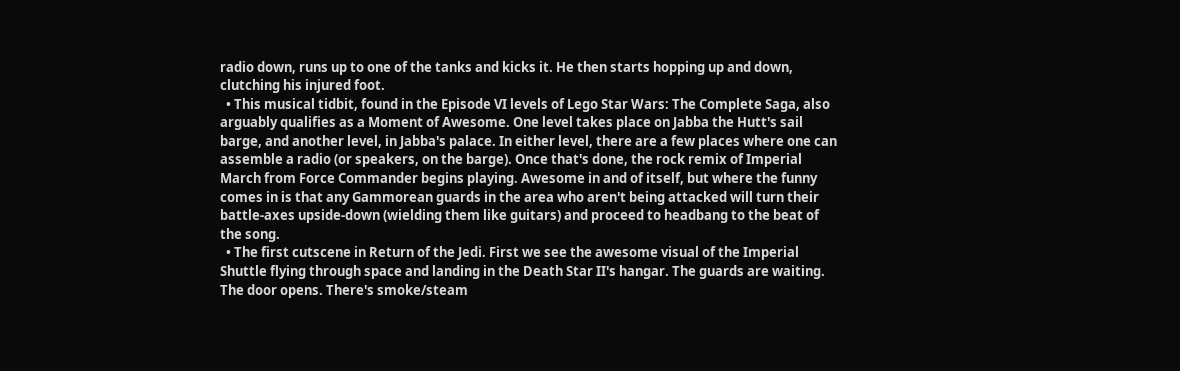radio down, runs up to one of the tanks and kicks it. He then starts hopping up and down, clutching his injured foot.
  • This musical tidbit, found in the Episode VI levels of Lego Star Wars: The Complete Saga, also arguably qualifies as a Moment of Awesome. One level takes place on Jabba the Hutt's sail barge, and another level, in Jabba's palace. In either level, there are a few places where one can assemble a radio (or speakers, on the barge). Once that's done, the rock remix of Imperial March from Force Commander begins playing. Awesome in and of itself, but where the funny comes in is that any Gammorean guards in the area who aren't being attacked will turn their battle-axes upside-down (wielding them like guitars) and proceed to headbang to the beat of the song.
  • The first cutscene in Return of the Jedi. First we see the awesome visual of the Imperial Shuttle flying through space and landing in the Death Star II's hangar. The guards are waiting. The door opens. There's smoke/steam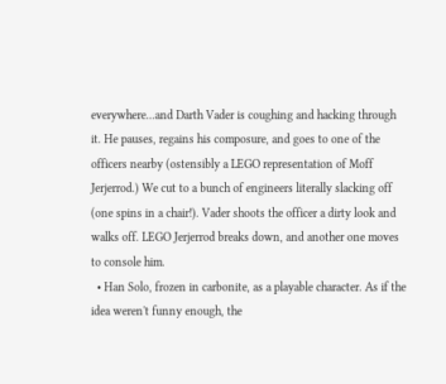everywhere...and Darth Vader is coughing and hacking through it. He pauses, regains his composure, and goes to one of the officers nearby (ostensibly a LEGO representation of Moff Jerjerrod.) We cut to a bunch of engineers literally slacking off (one spins in a chair!). Vader shoots the officer a dirty look and walks off. LEGO Jerjerrod breaks down, and another one moves to console him.
  • Han Solo, frozen in carbonite, as a playable character. As if the idea weren't funny enough, the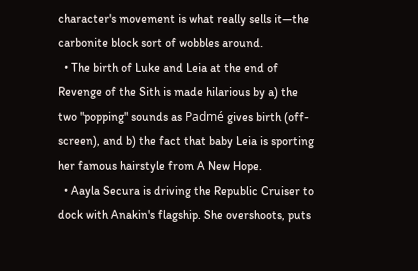character's movement is what really sells it—the carbonite block sort of wobbles around.
  • The birth of Luke and Leia at the end of Revenge of the Sith is made hilarious by a) the two "popping" sounds as Padmé gives birth (off-screen), and b) the fact that baby Leia is sporting her famous hairstyle from A New Hope.
  • Aayla Secura is driving the Republic Cruiser to dock with Anakin's flagship. She overshoots, puts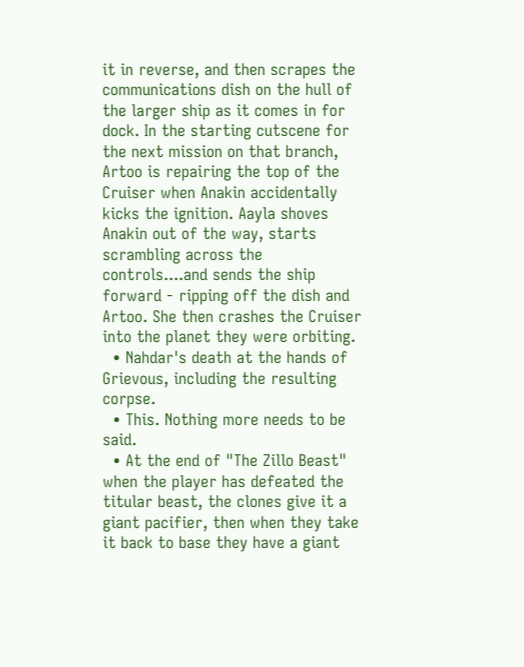it in reverse, and then scrapes the communications dish on the hull of the larger ship as it comes in for dock. In the starting cutscene for the next mission on that branch, Artoo is repairing the top of the Cruiser when Anakin accidentally kicks the ignition. Aayla shoves Anakin out of the way, starts scrambling across the controls....and sends the ship forward - ripping off the dish and Artoo. She then crashes the Cruiser into the planet they were orbiting.
  • Nahdar's death at the hands of Grievous, including the resulting corpse.
  • This. Nothing more needs to be said.
  • At the end of "The Zillo Beast" when the player has defeated the titular beast, the clones give it a giant pacifier, then when they take it back to base they have a giant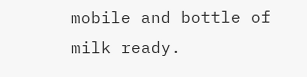mobile and bottle of milk ready.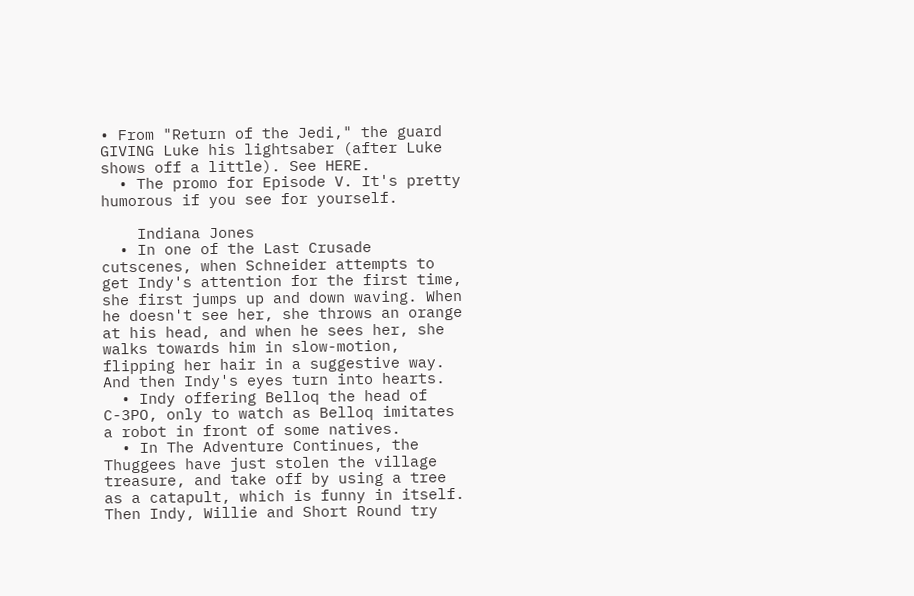• From "Return of the Jedi," the guard GIVING Luke his lightsaber (after Luke shows off a little). See HERE.
  • The promo for Episode V. It's pretty humorous if you see for yourself.

    Indiana Jones
  • In one of the Last Crusade cutscenes, when Schneider attempts to get Indy's attention for the first time, she first jumps up and down waving. When he doesn't see her, she throws an orange at his head, and when he sees her, she walks towards him in slow-motion, flipping her hair in a suggestive way. And then Indy's eyes turn into hearts.
  • Indy offering Belloq the head of C-3PO, only to watch as Belloq imitates a robot in front of some natives.
  • In The Adventure Continues, the Thuggees have just stolen the village treasure, and take off by using a tree as a catapult, which is funny in itself. Then Indy, Willie and Short Round try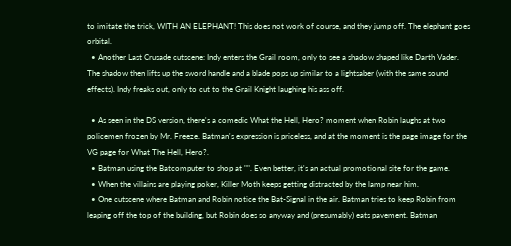to imitate the trick, WITH AN ELEPHANT! This does not work of course, and they jump off. The elephant goes orbital.
  • Another Last Crusade cutscene: Indy enters the Grail room, only to see a shadow shaped like Darth Vader. The shadow then lifts up the sword handle and a blade pops up similar to a lightsaber (with the same sound effects). Indy freaks out, only to cut to the Grail Knight laughing his ass off.

  • As seen in the DS version, there's a comedic What the Hell, Hero? moment when Robin laughs at two policemen frozen by Mr. Freeze. Batman's expression is priceless, and at the moment is the page image for the VG page for What The Hell, Hero?.
  • Batman using the Batcomputer to shop at "". Even better, it's an actual promotional site for the game.
  • When the villains are playing poker, Killer Moth keeps getting distracted by the lamp near him.
  • One cutscene where Batman and Robin notice the Bat-Signal in the air. Batman tries to keep Robin from leaping off the top of the building, but Robin does so anyway and (presumably) eats pavement. Batman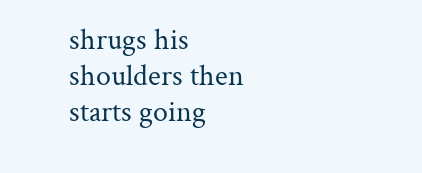shrugs his shoulders then starts going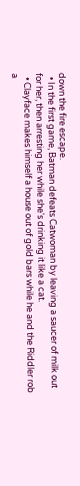down the fire escape.
  • In the first game, Batman defeats Catwoman by leaving a saucer of milk out for her, then arresting her while she's drinking it like a cat.
  • Clayface makes himself a house out of gold bars while he and the Riddler rob a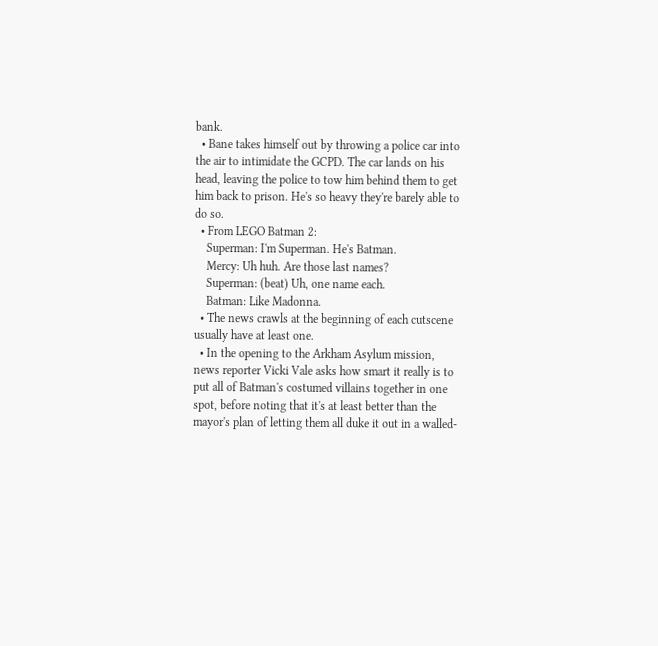bank.
  • Bane takes himself out by throwing a police car into the air to intimidate the GCPD. The car lands on his head, leaving the police to tow him behind them to get him back to prison. He's so heavy they're barely able to do so.
  • From LEGO Batman 2:
    Superman: I'm Superman. He's Batman.
    Mercy: Uh huh. Are those last names?
    Superman: (beat) Uh, one name each.
    Batman: Like Madonna.
  • The news crawls at the beginning of each cutscene usually have at least one.
  • In the opening to the Arkham Asylum mission, news reporter Vicki Vale asks how smart it really is to put all of Batman's costumed villains together in one spot, before noting that it's at least better than the mayor's plan of letting them all duke it out in a walled-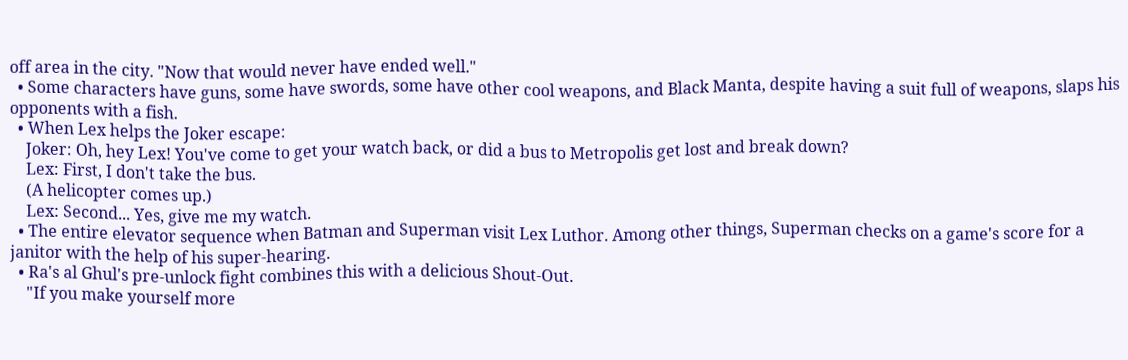off area in the city. "Now that would never have ended well."
  • Some characters have guns, some have swords, some have other cool weapons, and Black Manta, despite having a suit full of weapons, slaps his opponents with a fish.
  • When Lex helps the Joker escape:
    Joker: Oh, hey Lex! You've come to get your watch back, or did a bus to Metropolis get lost and break down?
    Lex: First, I don't take the bus.
    (A helicopter comes up.)
    Lex: Second... Yes, give me my watch.
  • The entire elevator sequence when Batman and Superman visit Lex Luthor. Among other things, Superman checks on a game's score for a janitor with the help of his super-hearing.
  • Ra's al Ghul's pre-unlock fight combines this with a delicious Shout-Out.
    "If you make yourself more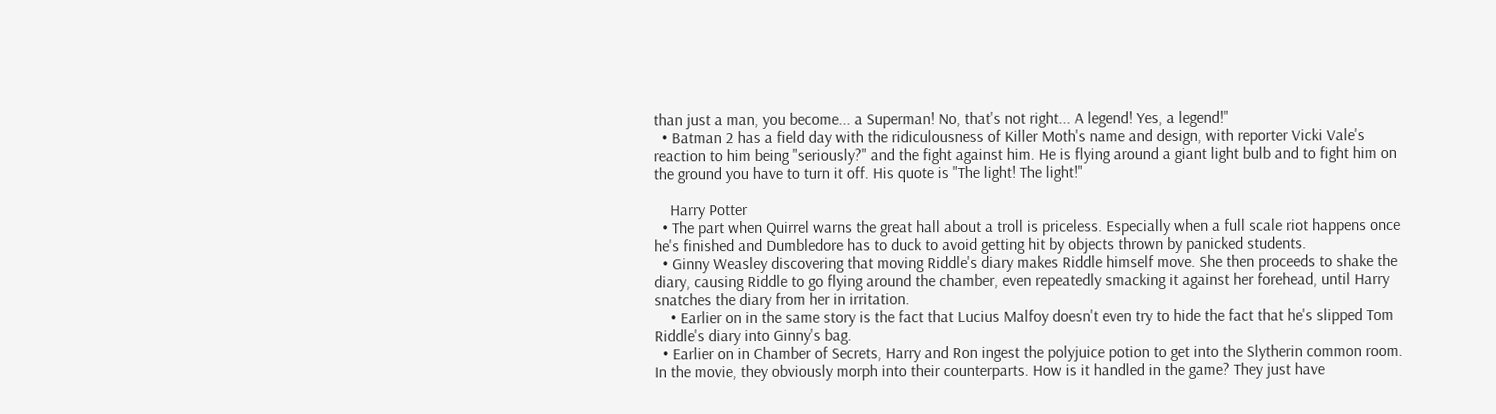than just a man, you become... a Superman! No, that's not right... A legend! Yes, a legend!"
  • Batman 2 has a field day with the ridiculousness of Killer Moth's name and design, with reporter Vicki Vale's reaction to him being "seriously?" and the fight against him. He is flying around a giant light bulb and to fight him on the ground you have to turn it off. His quote is "The light! The light!"

    Harry Potter
  • The part when Quirrel warns the great hall about a troll is priceless. Especially when a full scale riot happens once he's finished and Dumbledore has to duck to avoid getting hit by objects thrown by panicked students.
  • Ginny Weasley discovering that moving Riddle's diary makes Riddle himself move. She then proceeds to shake the diary, causing Riddle to go flying around the chamber, even repeatedly smacking it against her forehead, until Harry snatches the diary from her in irritation.
    • Earlier on in the same story is the fact that Lucius Malfoy doesn't even try to hide the fact that he's slipped Tom Riddle's diary into Ginny's bag.
  • Earlier on in Chamber of Secrets, Harry and Ron ingest the polyjuice potion to get into the Slytherin common room. In the movie, they obviously morph into their counterparts. How is it handled in the game? They just have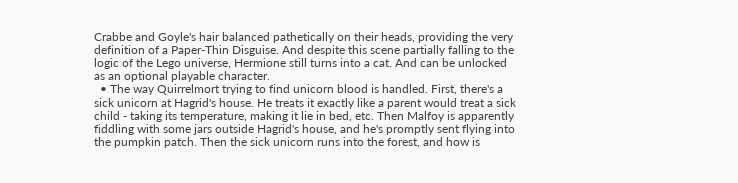Crabbe and Goyle's hair balanced pathetically on their heads, providing the very definition of a Paper-Thin Disguise. And despite this scene partially falling to the logic of the Lego universe, Hermione still turns into a cat. And can be unlocked as an optional playable character.
  • The way Quirrelmort trying to find unicorn blood is handled. First, there's a sick unicorn at Hagrid's house. He treats it exactly like a parent would treat a sick child - taking its temperature, making it lie in bed, etc. Then Malfoy is apparently fiddling with some jars outside Hagrid's house, and he's promptly sent flying into the pumpkin patch. Then the sick unicorn runs into the forest, and how is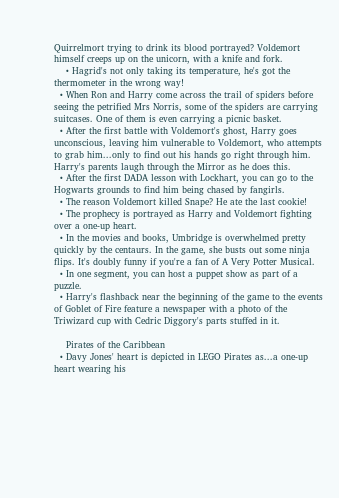Quirrelmort trying to drink its blood portrayed? Voldemort himself creeps up on the unicorn, with a knife and fork.
    • Hagrid's not only taking its temperature, he's got the thermometer in the wrong way!
  • When Ron and Harry come across the trail of spiders before seeing the petrified Mrs Norris, some of the spiders are carrying suitcases. One of them is even carrying a picnic basket.
  • After the first battle with Voldemort's ghost, Harry goes unconscious, leaving him vulnerable to Voldemort, who attempts to grab him...only to find out his hands go right through him. Harry's parents laugh through the Mirror as he does this.
  • After the first DADA lesson with Lockhart, you can go to the Hogwarts grounds to find him being chased by fangirls.
  • The reason Voldemort killed Snape? He ate the last cookie!
  • The prophecy is portrayed as Harry and Voldemort fighting over a one-up heart.
  • In the movies and books, Umbridge is overwhelmed pretty quickly by the centaurs. In the game, she busts out some ninja flips. It's doubly funny if you're a fan of A Very Potter Musical.
  • In one segment, you can host a puppet show as part of a puzzle.
  • Harry's flashback near the beginning of the game to the events of Goblet of Fire feature a newspaper with a photo of the Triwizard cup with Cedric Diggory's parts stuffed in it.

    Pirates of the Caribbean
  • Davy Jones' heart is depicted in LEGO Pirates as...a one-up heart wearing his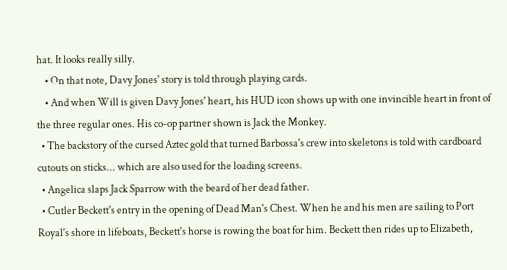hat. It looks really silly.
    • On that note, Davy Jones' story is told through playing cards.
    • And when Will is given Davy Jones' heart, his HUD icon shows up with one invincible heart in front of the three regular ones. His co-op partner shown is Jack the Monkey.
  • The backstory of the cursed Aztec gold that turned Barbossa's crew into skeletons is told with cardboard cutouts on sticks... which are also used for the loading screens.
  • Angelica slaps Jack Sparrow with the beard of her dead father.
  • Cutler Beckett's entry in the opening of Dead Man's Chest. When he and his men are sailing to Port Royal's shore in lifeboats, Beckett's horse is rowing the boat for him. Beckett then rides up to Elizabeth,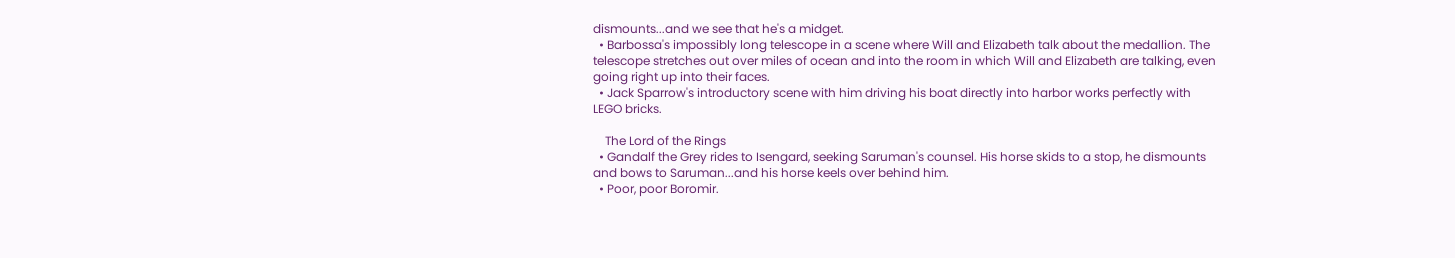dismounts...and we see that he's a midget.
  • Barbossa's impossibly long telescope in a scene where Will and Elizabeth talk about the medallion. The telescope stretches out over miles of ocean and into the room in which Will and Elizabeth are talking, even going right up into their faces.
  • Jack Sparrow's introductory scene with him driving his boat directly into harbor works perfectly with LEGO bricks.

    The Lord of the Rings
  • Gandalf the Grey rides to Isengard, seeking Saruman's counsel. His horse skids to a stop, he dismounts and bows to Saruman...and his horse keels over behind him.
  • Poor, poor Boromir.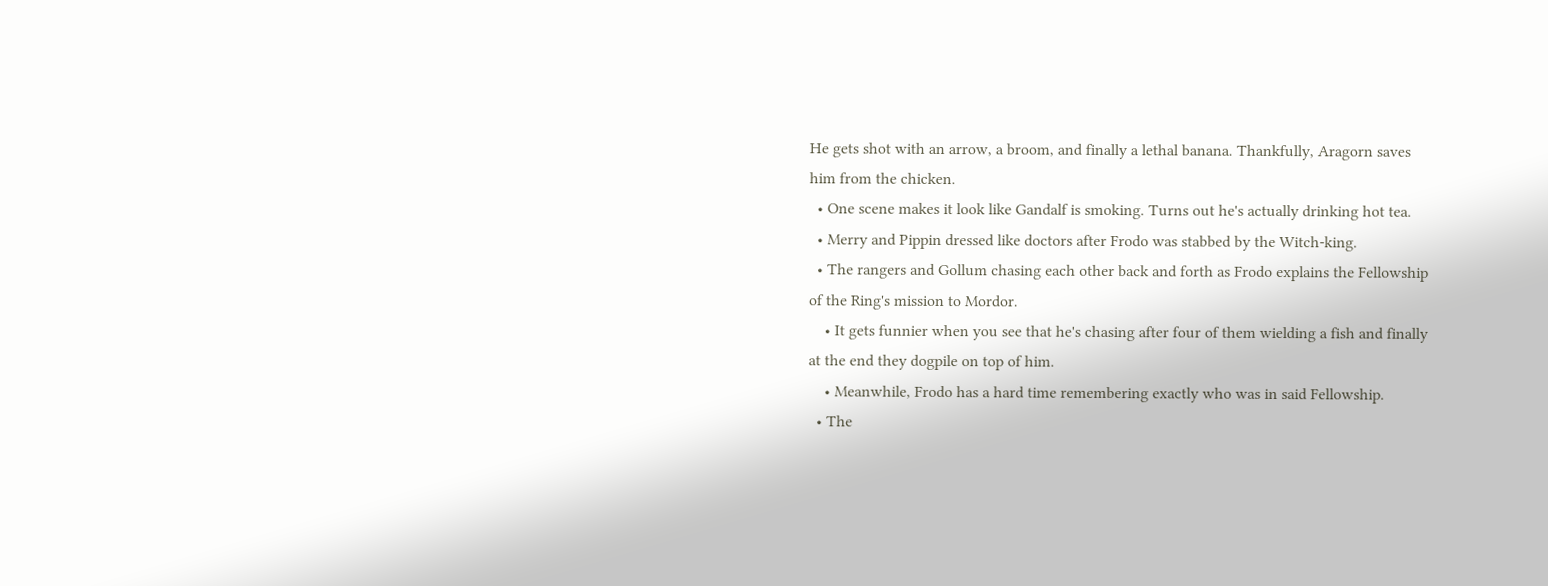He gets shot with an arrow, a broom, and finally a lethal banana. Thankfully, Aragorn saves him from the chicken.
  • One scene makes it look like Gandalf is smoking. Turns out he's actually drinking hot tea.
  • Merry and Pippin dressed like doctors after Frodo was stabbed by the Witch-king.
  • The rangers and Gollum chasing each other back and forth as Frodo explains the Fellowship of the Ring's mission to Mordor.
    • It gets funnier when you see that he's chasing after four of them wielding a fish and finally at the end they dogpile on top of him.
    • Meanwhile, Frodo has a hard time remembering exactly who was in said Fellowship.
  • The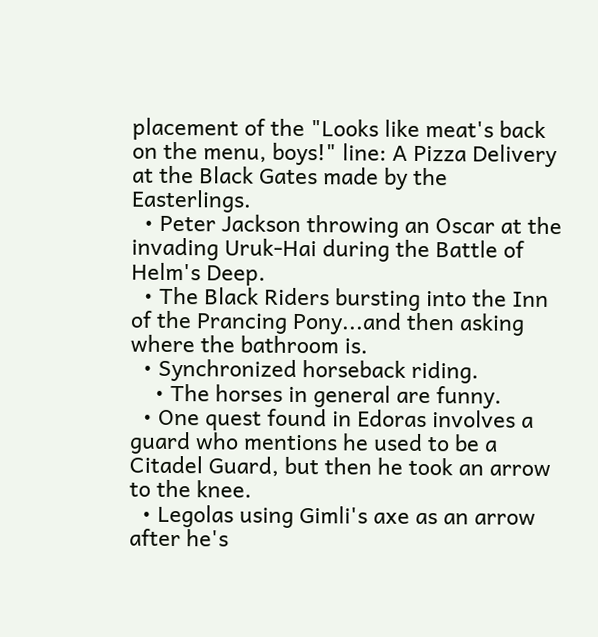placement of the "Looks like meat's back on the menu, boys!" line: A Pizza Delivery at the Black Gates made by the Easterlings.
  • Peter Jackson throwing an Oscar at the invading Uruk-Hai during the Battle of Helm's Deep.
  • The Black Riders bursting into the Inn of the Prancing Pony...and then asking where the bathroom is.
  • Synchronized horseback riding.
    • The horses in general are funny.
  • One quest found in Edoras involves a guard who mentions he used to be a Citadel Guard, but then he took an arrow to the knee.
  • Legolas using Gimli's axe as an arrow after he's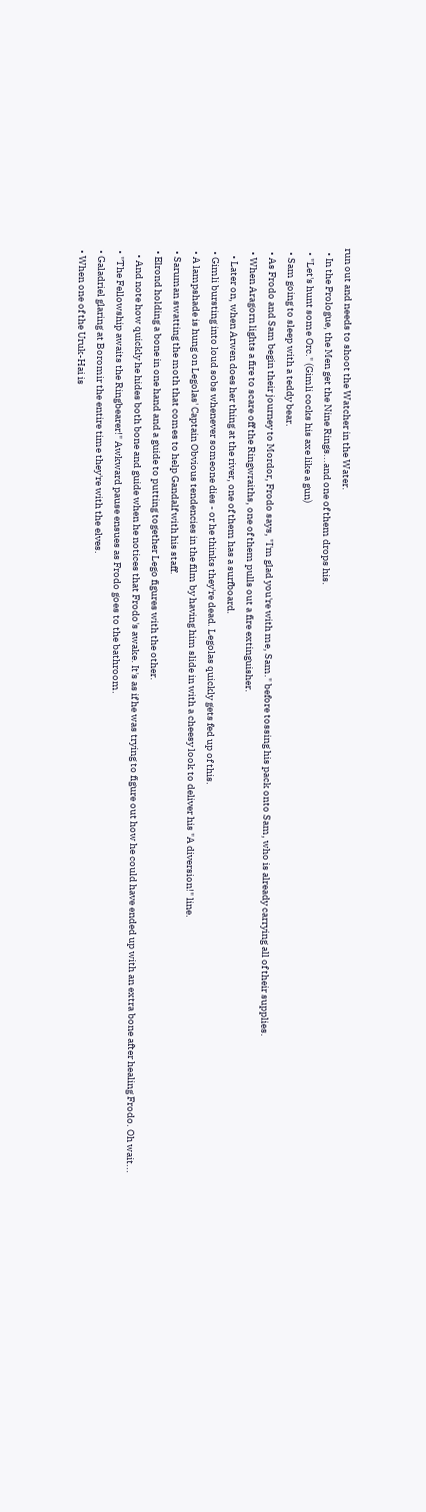run out and needs to shoot the Watcher in the Water.
  • In the Prologue, the Men get the Nine Rings...and one of them drops his.
  • "Let's hunt some Orc." (Gimli cocks his axe like a gun)
  • Sam going to sleep with a teddy bear.
  • As Frodo and Sam begin their journey to Mordor, Frodo says, "I'm glad you're with me, Sam." before tossing his pack onto Sam, who is already carrying all of their supplies.
  • When Aragorn lights a fire to scare off the Ringwraiths, one of them pulls out a fire extinguisher.
    • Later on, when Arwen does her thing at the river, one of them has a surfboard.
  • Gimli bursting into loud sobs whenever someone dies - or he thinks they're dead. Legolas quickly gets fed up of this.
  • A lampshade is hung on Legolas' Captain Obvious tendencies in the film by having him slide in with a cheesy look to deliver his "A diversion!" line.
  • Saruman swatting the moth that comes to help Gandalf with his staff.
  • Elrond holding a bone in one hand and a guide to putting together Lego figures with the other.
    • And note how quickly he hides both bone and guide when he notices that Frodo's awake. It's as if he was trying to figure out how he could have ended up with an extra bone after healing Frodo. Oh wait...
  • "The Fellowship awaits the Ringbearer!" Awkward pause ensues as Frodo goes to the bathroom.
  • Galadriel glaring at Boromir the entire time they're with the elves.
  • When one of the Uruk-Hai is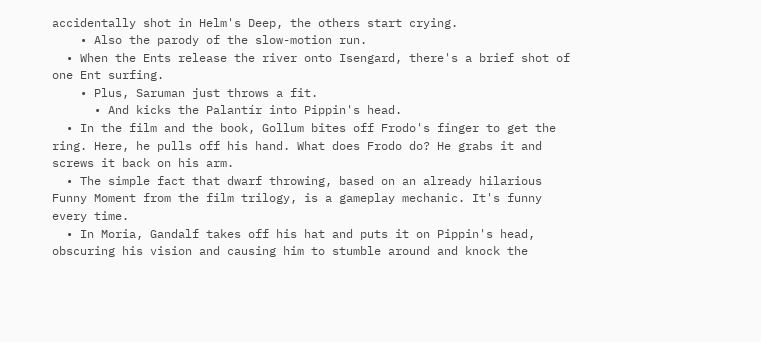accidentally shot in Helm's Deep, the others start crying.
    • Also the parody of the slow-motion run.
  • When the Ents release the river onto Isengard, there's a brief shot of one Ent surfing.
    • Plus, Saruman just throws a fit.
      • And kicks the Palantír into Pippin's head.
  • In the film and the book, Gollum bites off Frodo's finger to get the ring. Here, he pulls off his hand. What does Frodo do? He grabs it and screws it back on his arm.
  • The simple fact that dwarf throwing, based on an already hilarious Funny Moment from the film trilogy, is a gameplay mechanic. It's funny every time.
  • In Moria, Gandalf takes off his hat and puts it on Pippin's head, obscuring his vision and causing him to stumble around and knock the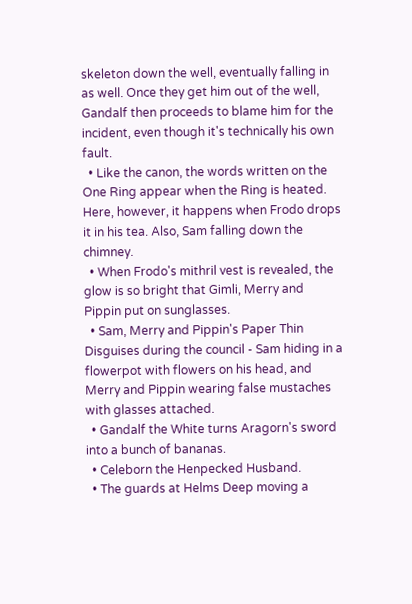skeleton down the well, eventually falling in as well. Once they get him out of the well, Gandalf then proceeds to blame him for the incident, even though it's technically his own fault.
  • Like the canon, the words written on the One Ring appear when the Ring is heated. Here, however, it happens when Frodo drops it in his tea. Also, Sam falling down the chimney.
  • When Frodo's mithril vest is revealed, the glow is so bright that Gimli, Merry and Pippin put on sunglasses.
  • Sam, Merry and Pippin's Paper Thin Disguises during the council - Sam hiding in a flowerpot with flowers on his head, and Merry and Pippin wearing false mustaches with glasses attached.
  • Gandalf the White turns Aragorn's sword into a bunch of bananas.
  • Celeborn the Henpecked Husband.
  • The guards at Helms Deep moving a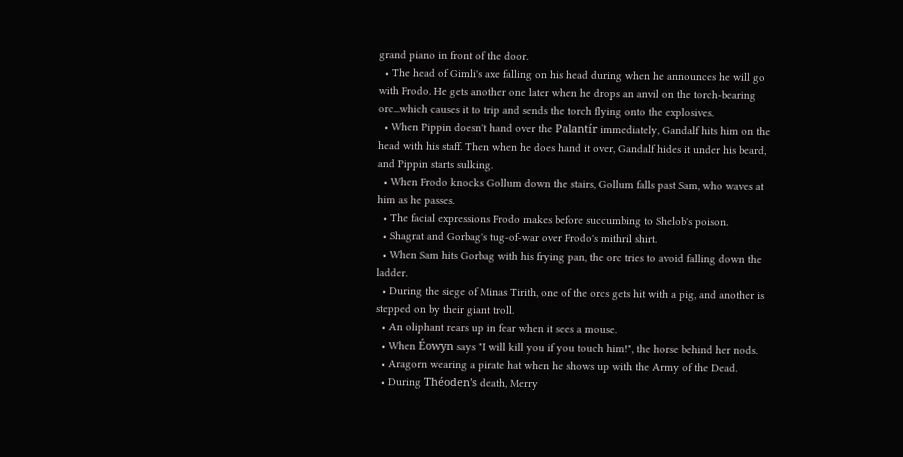grand piano in front of the door.
  • The head of Gimli's axe falling on his head during when he announces he will go with Frodo. He gets another one later when he drops an anvil on the torch-bearing orc...which causes it to trip and sends the torch flying onto the explosives.
  • When Pippin doesn't hand over the Palantír immediately, Gandalf hits him on the head with his staff. Then when he does hand it over, Gandalf hides it under his beard, and Pippin starts sulking.
  • When Frodo knocks Gollum down the stairs, Gollum falls past Sam, who waves at him as he passes.
  • The facial expressions Frodo makes before succumbing to Shelob's poison.
  • Shagrat and Gorbag's tug-of-war over Frodo's mithril shirt.
  • When Sam hits Gorbag with his frying pan, the orc tries to avoid falling down the ladder.
  • During the siege of Minas Tirith, one of the orcs gets hit with a pig, and another is stepped on by their giant troll.
  • An oliphant rears up in fear when it sees a mouse.
  • When Éowyn says "I will kill you if you touch him!", the horse behind her nods.
  • Aragorn wearing a pirate hat when he shows up with the Army of the Dead.
  • During Théoden's death, Merry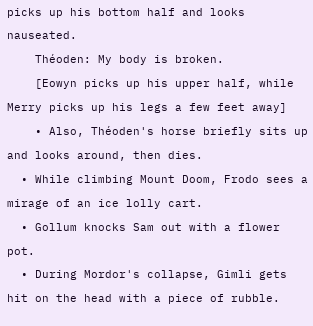picks up his bottom half and looks nauseated.
    Théoden: My body is broken.
    [Eowyn picks up his upper half, while Merry picks up his legs a few feet away]
    • Also, Théoden's horse briefly sits up and looks around, then dies.
  • While climbing Mount Doom, Frodo sees a mirage of an ice lolly cart.
  • Gollum knocks Sam out with a flower pot.
  • During Mordor's collapse, Gimli gets hit on the head with a piece of rubble.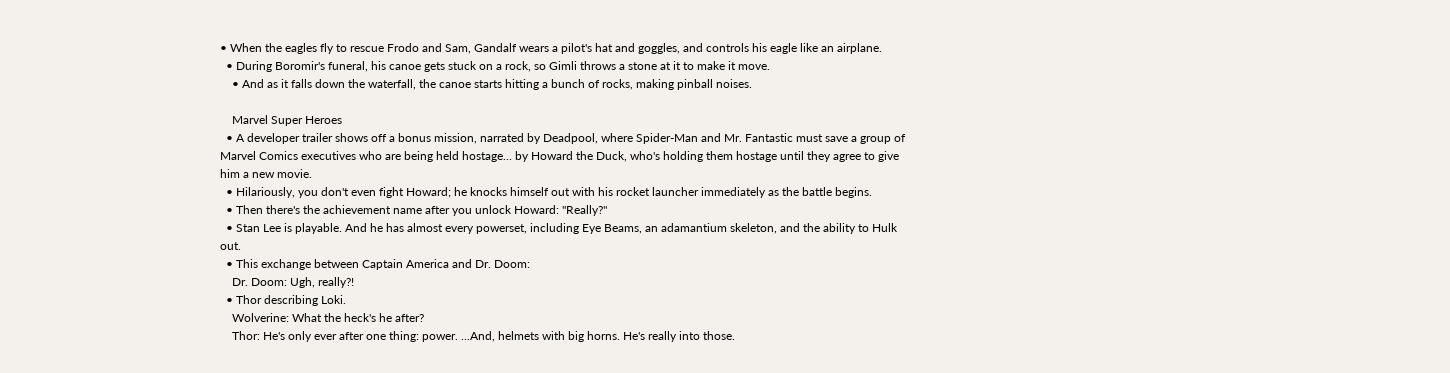• When the eagles fly to rescue Frodo and Sam, Gandalf wears a pilot's hat and goggles, and controls his eagle like an airplane.
  • During Boromir's funeral, his canoe gets stuck on a rock, so Gimli throws a stone at it to make it move.
    • And as it falls down the waterfall, the canoe starts hitting a bunch of rocks, making pinball noises.

    Marvel Super Heroes
  • A developer trailer shows off a bonus mission, narrated by Deadpool, where Spider-Man and Mr. Fantastic must save a group of Marvel Comics executives who are being held hostage... by Howard the Duck, who's holding them hostage until they agree to give him a new movie.
  • Hilariously, you don't even fight Howard; he knocks himself out with his rocket launcher immediately as the battle begins.
  • Then there's the achievement name after you unlock Howard: "Really?"
  • Stan Lee is playable. And he has almost every powerset, including Eye Beams, an adamantium skeleton, and the ability to Hulk out.
  • This exchange between Captain America and Dr. Doom:
    Dr. Doom: Ugh, really?!
  • Thor describing Loki.
    Wolverine: What the heck's he after?
    Thor: He's only ever after one thing: power. ...And, helmets with big horns. He's really into those.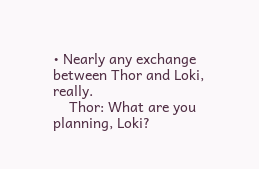• Nearly any exchange between Thor and Loki, really.
    Thor: What are you planning, Loki?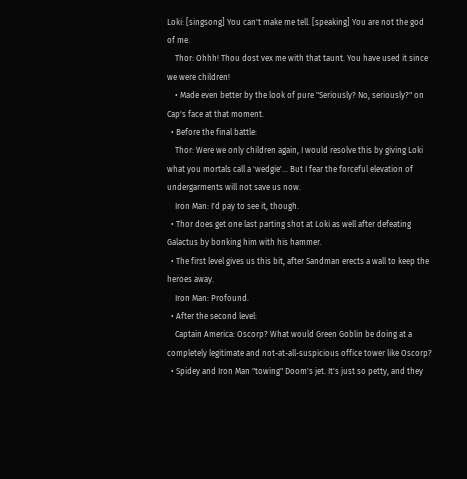Loki: [singsong] You can't make me tell. [speaking] You are not the god of me.
    Thor: Ohhh! Thou dost vex me with that taunt. You have used it since we were children!
    • Made even better by the look of pure "Seriously? No, seriously?" on Cap's face at that moment.
  • Before the final battle:
    Thor: Were we only children again, I would resolve this by giving Loki what you mortals call a 'wedgie'... But I fear the forceful elevation of undergarments will not save us now.
    Iron Man: I'd pay to see it, though.
  • Thor does get one last parting shot at Loki as well after defeating Galactus by bonking him with his hammer.
  • The first level gives us this bit, after Sandman erects a wall to keep the heroes away.
    Iron Man: Profound.
  • After the second level:
    Captain America: Oscorp? What would Green Goblin be doing at a completely legitimate and not-at-all-suspicious office tower like Oscorp?
  • Spidey and Iron Man "towing" Doom's jet. It's just so petty, and they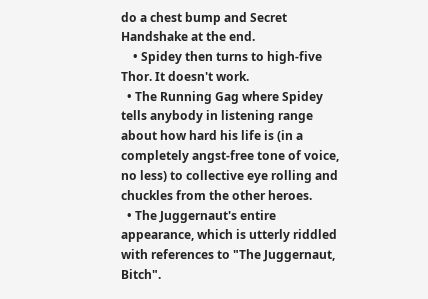do a chest bump and Secret Handshake at the end.
    • Spidey then turns to high-five Thor. It doesn't work.
  • The Running Gag where Spidey tells anybody in listening range about how hard his life is (in a completely angst-free tone of voice, no less) to collective eye rolling and chuckles from the other heroes.
  • The Juggernaut's entire appearance, which is utterly riddled with references to "The Juggernaut, Bitch".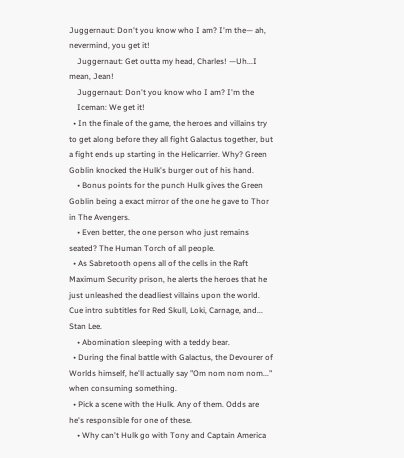Juggernaut: Don't you know who I am? I'm the— ah, nevermind, you get it!
    Juggernaut: Get outta my head, Charles! —Uh...I mean, Jean!
    Juggernaut: Don't you know who I am? I'm the
    Iceman: We get it!
  • In the finale of the game, the heroes and villains try to get along before they all fight Galactus together, but a fight ends up starting in the Helicarrier. Why? Green Goblin knocked the Hulk's burger out of his hand.
    • Bonus points for the punch Hulk gives the Green Goblin being a exact mirror of the one he gave to Thor in The Avengers.
    • Even better, the one person who just remains seated? The Human Torch of all people.
  • As Sabretooth opens all of the cells in the Raft Maximum Security prison, he alerts the heroes that he just unleashed the deadliest villains upon the world. Cue intro subtitles for Red Skull, Loki, Carnage, and... Stan Lee.
    • Abomination sleeping with a teddy bear.
  • During the final battle with Galactus, the Devourer of Worlds himself, he'll actually say "Om nom nom nom..." when consuming something.
  • Pick a scene with the Hulk. Any of them. Odds are he's responsible for one of these.
    • Why can't Hulk go with Tony and Captain America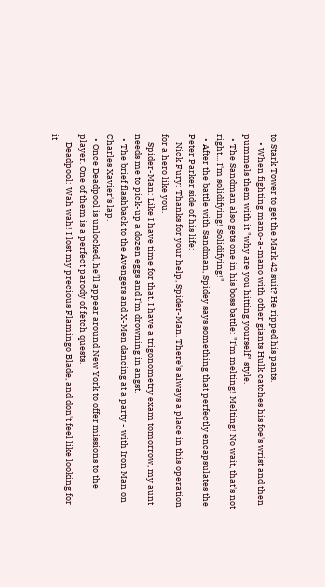to Stark Tower to get the Mark 42 suit? He ripped his pants.
    • When fighting mano-a-mano with other giants Hulk catches his foe's wrist and then pummels them with it "why are you hitting yourself" style.
  • The Sandman also gets one in his boss battle: "I'm melting! Melting! No wait, that's not right... I'm solidifying! Solidifying!"
  • After the battle with Sandman, Spidey says something that perfectly encapsulates the Peter Parker side of his life:
    Nick Fury: Thanks for your help, Spider-Man. There's always a place in this operation for a hero like you.
    Spider-Man: Like I have time for that. I have a trigonometry exam tomorrow, my aunt needs me to pick-up a dozen eggs and I'm drowning in angst.
  • The brief flashback to the Avengers and X-Men dancing at a party - with Iron Man on Charles Xavier's lap.
  • Once Deadpool is unlocked, he'll appear around New York to offer missions to the player. One of them is a perfect parody of fetch quests.
    Deadpool: Wah wah! I lost my precious Flamingo Blade, and don't feel like looking for it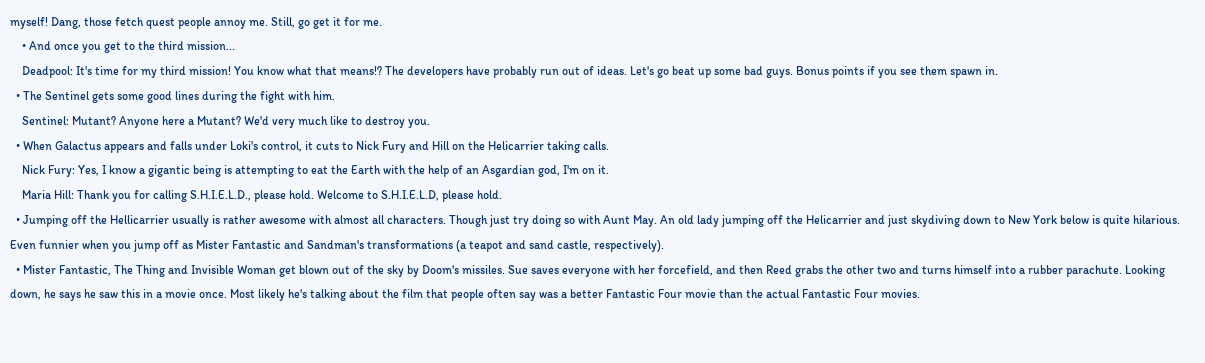myself! Dang, those fetch quest people annoy me. Still, go get it for me.
    • And once you get to the third mission...
    Deadpool: It's time for my third mission! You know what that means!? The developers have probably run out of ideas. Let's go beat up some bad guys. Bonus points if you see them spawn in.
  • The Sentinel gets some good lines during the fight with him.
    Sentinel: Mutant? Anyone here a Mutant? We'd very much like to destroy you.
  • When Galactus appears and falls under Loki's control, it cuts to Nick Fury and Hill on the Helicarrier taking calls.
    Nick Fury: Yes, I know a gigantic being is attempting to eat the Earth with the help of an Asgardian god, I'm on it.
    Maria Hill: Thank you for calling S.H.I.E.L.D., please hold. Welcome to S.H.I.E.L.D, please hold.
  • Jumping off the Hellicarrier usually is rather awesome with almost all characters. Though just try doing so with Aunt May. An old lady jumping off the Helicarrier and just skydiving down to New York below is quite hilarious. Even funnier when you jump off as Mister Fantastic and Sandman's transformations (a teapot and sand castle, respectively).
  • Mister Fantastic, The Thing and Invisible Woman get blown out of the sky by Doom's missiles. Sue saves everyone with her forcefield, and then Reed grabs the other two and turns himself into a rubber parachute. Looking down, he says he saw this in a movie once. Most likely he's talking about the film that people often say was a better Fantastic Four movie than the actual Fantastic Four movies.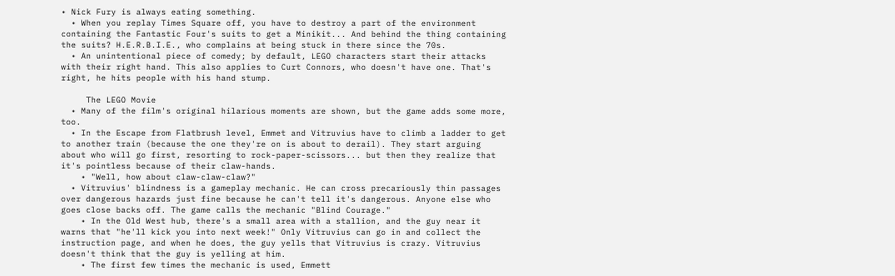• Nick Fury is always eating something.
  • When you replay Times Square off, you have to destroy a part of the environment containing the Fantastic Four's suits to get a Minikit... And behind the thing containing the suits? H.E.R.B.I.E., who complains at being stuck in there since the 70s.
  • An unintentional piece of comedy; by default, LEGO characters start their attacks with their right hand. This also applies to Curt Connors, who doesn't have one. That's right, he hits people with his hand stump.

     The LEGO Movie
  • Many of the film's original hilarious moments are shown, but the game adds some more, too.
  • In the Escape from Flatbrush level, Emmet and Vitruvius have to climb a ladder to get to another train (because the one they're on is about to derail). They start arguing about who will go first, resorting to rock-paper-scissors... but then they realize that it's pointless because of their claw-hands.
    • "Well, how about claw-claw-claw?"
  • Vitruvius' blindness is a gameplay mechanic. He can cross precariously thin passages over dangerous hazards just fine because he can't tell it's dangerous. Anyone else who goes close backs off. The game calls the mechanic "Blind Courage."
    • In the Old West hub, there's a small area with a stallion, and the guy near it warns that "he'll kick you into next week!" Only Vitruvius can go in and collect the instruction page, and when he does, the guy yells that Vitruvius is crazy. Vitruvius doesn't think that the guy is yelling at him.
    • The first few times the mechanic is used, Emmett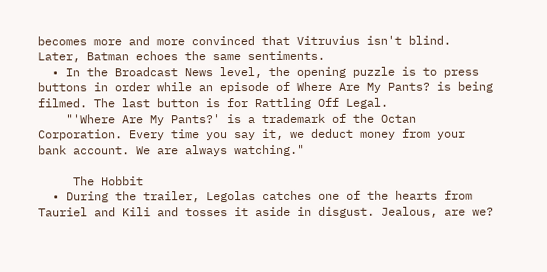becomes more and more convinced that Vitruvius isn't blind. Later, Batman echoes the same sentiments.
  • In the Broadcast News level, the opening puzzle is to press buttons in order while an episode of Where Are My Pants? is being filmed. The last button is for Rattling Off Legal.
    "'Where Are My Pants?' is a trademark of the Octan Corporation. Every time you say it, we deduct money from your bank account. We are always watching."

     The Hobbit
  • During the trailer, Legolas catches one of the hearts from Tauriel and Kili and tosses it aside in disgust. Jealous, are we?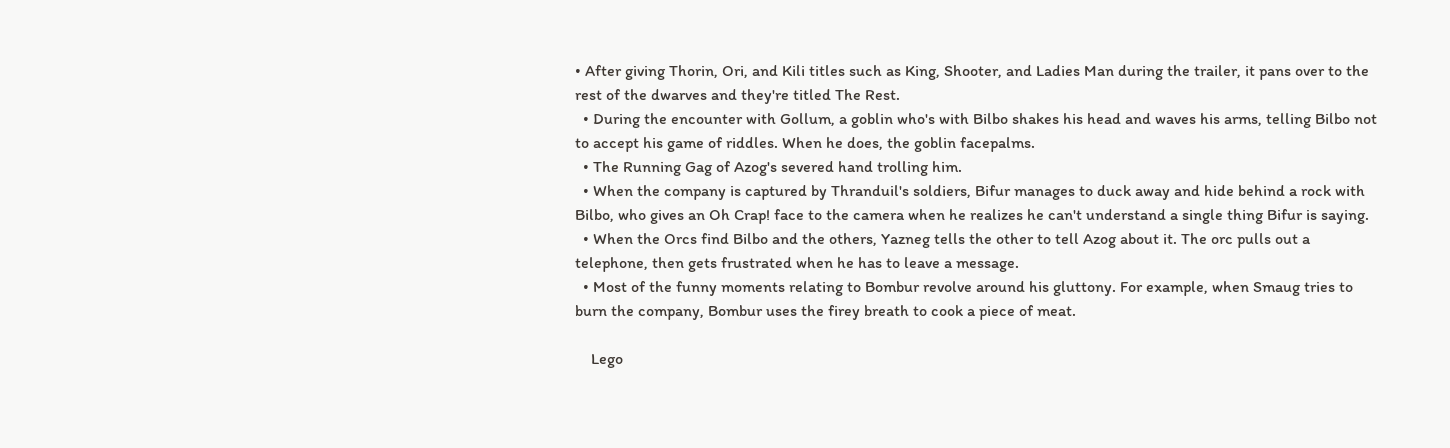• After giving Thorin, Ori, and Kili titles such as King, Shooter, and Ladies Man during the trailer, it pans over to the rest of the dwarves and they're titled The Rest.
  • During the encounter with Gollum, a goblin who's with Bilbo shakes his head and waves his arms, telling Bilbo not to accept his game of riddles. When he does, the goblin facepalms.
  • The Running Gag of Azog's severed hand trolling him.
  • When the company is captured by Thranduil's soldiers, Bifur manages to duck away and hide behind a rock with Bilbo, who gives an Oh Crap! face to the camera when he realizes he can't understand a single thing Bifur is saying.
  • When the Orcs find Bilbo and the others, Yazneg tells the other to tell Azog about it. The orc pulls out a telephone, then gets frustrated when he has to leave a message.
  • Most of the funny moments relating to Bombur revolve around his gluttony. For example, when Smaug tries to burn the company, Bombur uses the firey breath to cook a piece of meat.

    Lego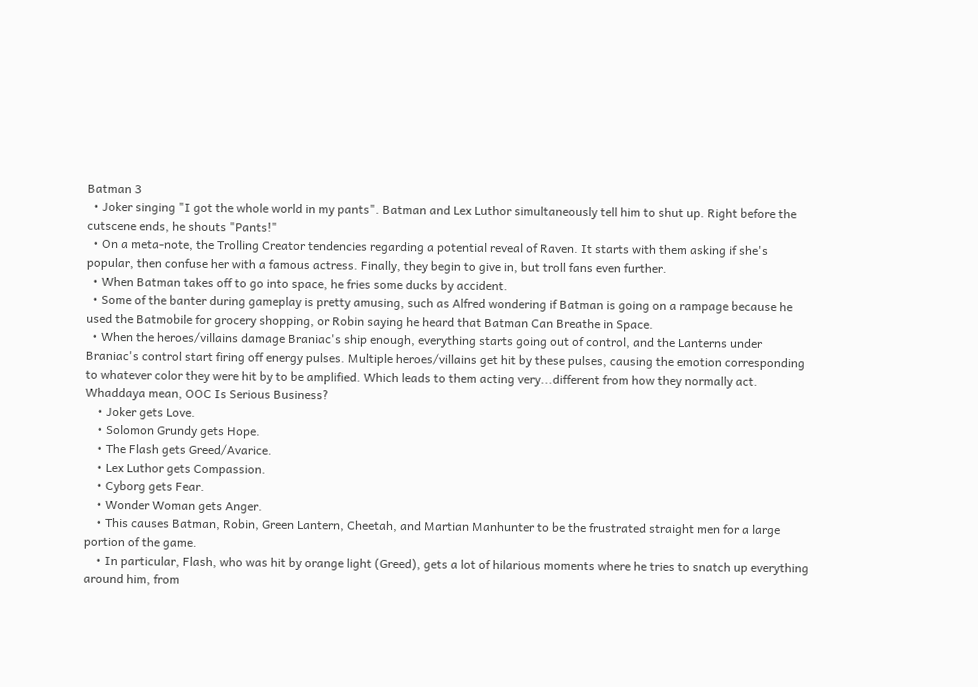Batman 3
  • Joker singing "I got the whole world in my pants". Batman and Lex Luthor simultaneously tell him to shut up. Right before the cutscene ends, he shouts "Pants!"
  • On a meta-note, the Trolling Creator tendencies regarding a potential reveal of Raven. It starts with them asking if she's popular, then confuse her with a famous actress. Finally, they begin to give in, but troll fans even further.
  • When Batman takes off to go into space, he fries some ducks by accident.
  • Some of the banter during gameplay is pretty amusing, such as Alfred wondering if Batman is going on a rampage because he used the Batmobile for grocery shopping, or Robin saying he heard that Batman Can Breathe in Space.
  • When the heroes/villains damage Braniac's ship enough, everything starts going out of control, and the Lanterns under Braniac's control start firing off energy pulses. Multiple heroes/villains get hit by these pulses, causing the emotion corresponding to whatever color they were hit by to be amplified. Which leads to them acting very...different from how they normally act. Whaddaya mean, OOC Is Serious Business?
    • Joker gets Love.
    • Solomon Grundy gets Hope.
    • The Flash gets Greed/Avarice.
    • Lex Luthor gets Compassion.
    • Cyborg gets Fear.
    • Wonder Woman gets Anger.
    • This causes Batman, Robin, Green Lantern, Cheetah, and Martian Manhunter to be the frustrated straight men for a large portion of the game.
    • In particular, Flash, who was hit by orange light (Greed), gets a lot of hilarious moments where he tries to snatch up everything around him, from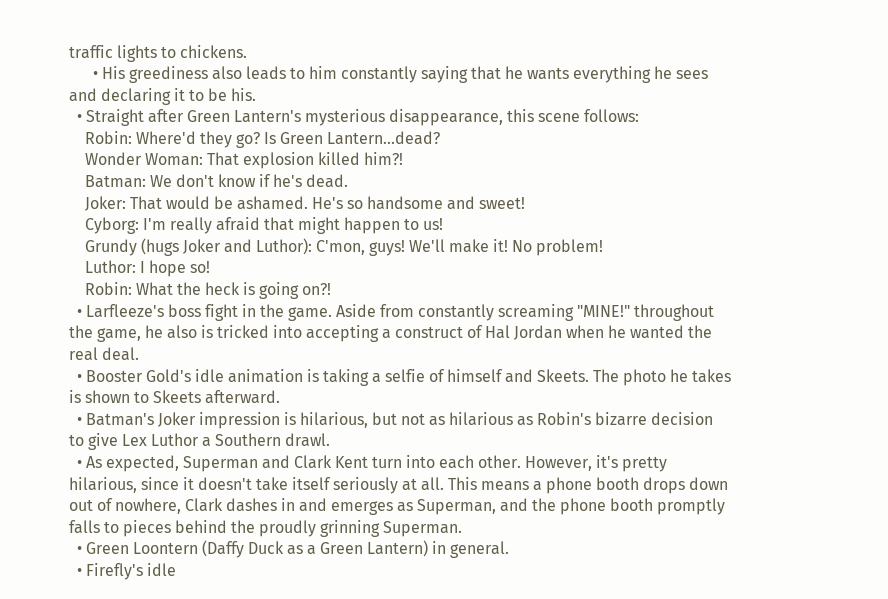traffic lights to chickens.
      • His greediness also leads to him constantly saying that he wants everything he sees and declaring it to be his.
  • Straight after Green Lantern's mysterious disappearance, this scene follows:
    Robin: Where'd they go? Is Green Lantern...dead?
    Wonder Woman: That explosion killed him?!
    Batman: We don't know if he's dead.
    Joker: That would be ashamed. He's so handsome and sweet!
    Cyborg: I'm really afraid that might happen to us!
    Grundy (hugs Joker and Luthor): C'mon, guys! We'll make it! No problem!
    Luthor: I hope so!
    Robin: What the heck is going on?!
  • Larfleeze's boss fight in the game. Aside from constantly screaming "MINE!" throughout the game, he also is tricked into accepting a construct of Hal Jordan when he wanted the real deal.
  • Booster Gold's idle animation is taking a selfie of himself and Skeets. The photo he takes is shown to Skeets afterward.
  • Batman's Joker impression is hilarious, but not as hilarious as Robin's bizarre decision to give Lex Luthor a Southern drawl.
  • As expected, Superman and Clark Kent turn into each other. However, it's pretty hilarious, since it doesn't take itself seriously at all. This means a phone booth drops down out of nowhere, Clark dashes in and emerges as Superman, and the phone booth promptly falls to pieces behind the proudly grinning Superman.
  • Green Loontern (Daffy Duck as a Green Lantern) in general.
  • Firefly's idle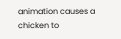animation causes a chicken to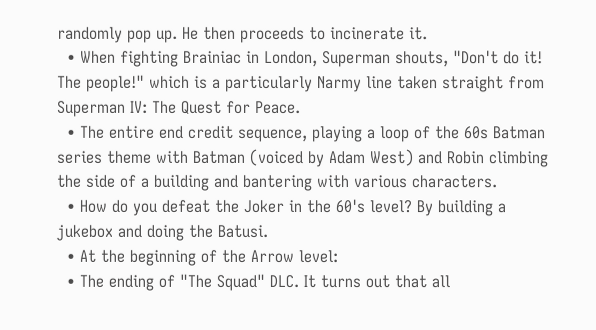randomly pop up. He then proceeds to incinerate it.
  • When fighting Brainiac in London, Superman shouts, "Don't do it! The people!" which is a particularly Narmy line taken straight from Superman IV: The Quest for Peace.
  • The entire end credit sequence, playing a loop of the 60s Batman series theme with Batman (voiced by Adam West) and Robin climbing the side of a building and bantering with various characters.
  • How do you defeat the Joker in the 60's level? By building a jukebox and doing the Batusi.
  • At the beginning of the Arrow level:
  • The ending of "The Squad" DLC. It turns out that all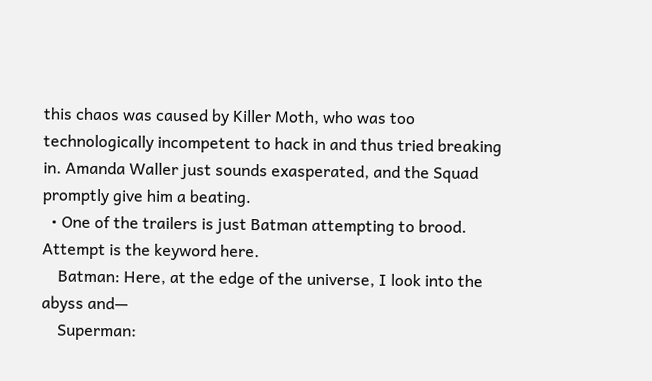this chaos was caused by Killer Moth, who was too technologically incompetent to hack in and thus tried breaking in. Amanda Waller just sounds exasperated, and the Squad promptly give him a beating.
  • One of the trailers is just Batman attempting to brood. Attempt is the keyword here.
    Batman: Here, at the edge of the universe, I look into the abyss and—
    Superman: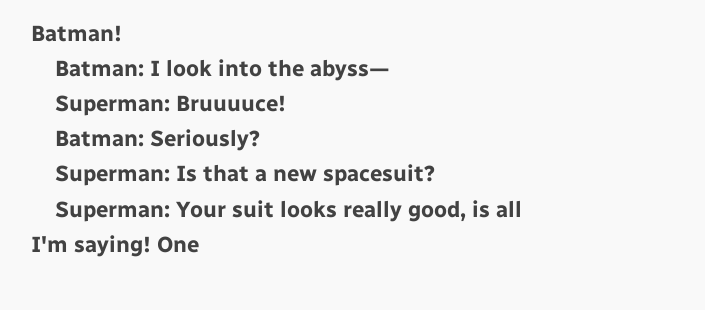Batman!
    Batman: I look into the abyss—
    Superman: Bruuuuce!
    Batman: Seriously?
    Superman: Is that a new spacesuit?
    Superman: Your suit looks really good, is all I'm saying! One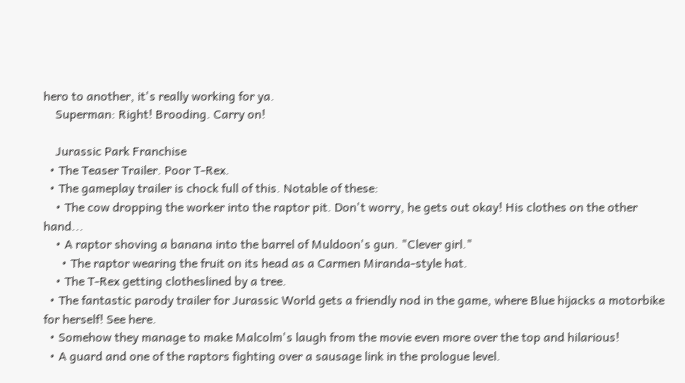hero to another, it's really working for ya.
    Superman: Right! Brooding. Carry on!

    Jurassic Park Franchise
  • The Teaser Trailer. Poor T-Rex.
  • The gameplay trailer is chock full of this. Notable of these:
    • The cow dropping the worker into the raptor pit. Don't worry, he gets out okay! His clothes on the other hand...
    • A raptor shoving a banana into the barrel of Muldoon's gun. "Clever girl."
      • The raptor wearing the fruit on its head as a Carmen Miranda-style hat.
    • The T-Rex getting clotheslined by a tree.
  • The fantastic parody trailer for Jurassic World gets a friendly nod in the game, where Blue hijacks a motorbike for herself! See here.
  • Somehow they manage to make Malcolm's laugh from the movie even more over the top and hilarious!
  • A guard and one of the raptors fighting over a sausage link in the prologue level.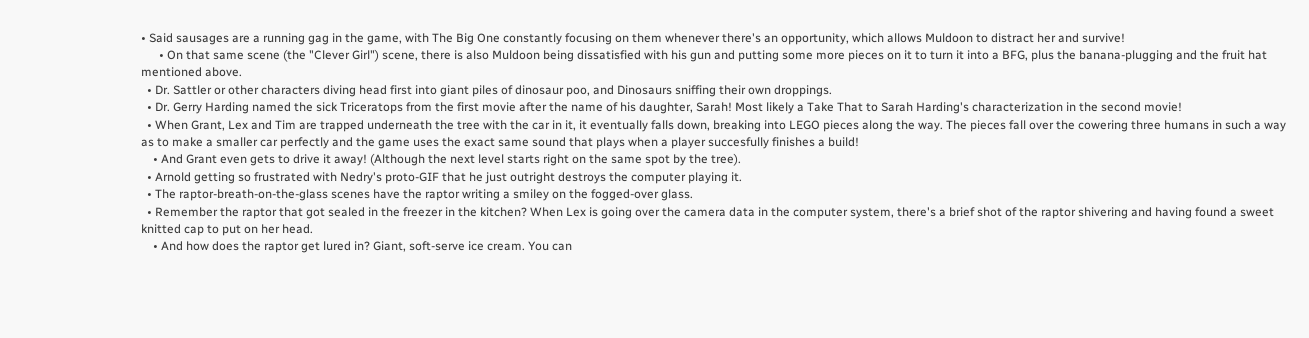• Said sausages are a running gag in the game, with The Big One constantly focusing on them whenever there's an opportunity, which allows Muldoon to distract her and survive!
      • On that same scene (the "Clever Girl") scene, there is also Muldoon being dissatisfied with his gun and putting some more pieces on it to turn it into a BFG, plus the banana-plugging and the fruit hat mentioned above.
  • Dr. Sattler or other characters diving head first into giant piles of dinosaur poo, and Dinosaurs sniffing their own droppings.
  • Dr. Gerry Harding named the sick Triceratops from the first movie after the name of his daughter, Sarah! Most likely a Take That to Sarah Harding's characterization in the second movie!
  • When Grant, Lex and Tim are trapped underneath the tree with the car in it, it eventually falls down, breaking into LEGO pieces along the way. The pieces fall over the cowering three humans in such a way as to make a smaller car perfectly and the game uses the exact same sound that plays when a player succesfully finishes a build!
    • And Grant even gets to drive it away! (Although the next level starts right on the same spot by the tree).
  • Arnold getting so frustrated with Nedry's proto-GIF that he just outright destroys the computer playing it.
  • The raptor-breath-on-the-glass scenes have the raptor writing a smiley on the fogged-over glass.
  • Remember the raptor that got sealed in the freezer in the kitchen? When Lex is going over the camera data in the computer system, there's a brief shot of the raptor shivering and having found a sweet knitted cap to put on her head.
    • And how does the raptor get lured in? Giant, soft-serve ice cream. You can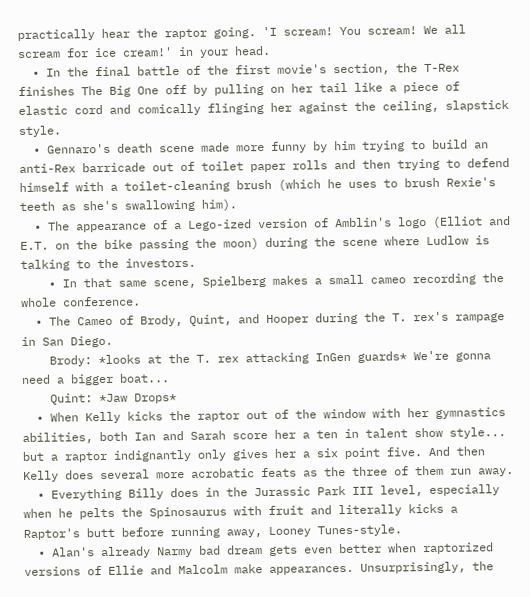practically hear the raptor going. 'I scream! You scream! We all scream for ice cream!' in your head.
  • In the final battle of the first movie's section, the T-Rex finishes The Big One off by pulling on her tail like a piece of elastic cord and comically flinging her against the ceiling, slapstick style.
  • Gennaro's death scene made more funny by him trying to build an anti-Rex barricade out of toilet paper rolls and then trying to defend himself with a toilet-cleaning brush (which he uses to brush Rexie's teeth as she's swallowing him).
  • The appearance of a Lego-ized version of Amblin's logo (Elliot and E.T. on the bike passing the moon) during the scene where Ludlow is talking to the investors.
    • In that same scene, Spielberg makes a small cameo recording the whole conference.
  • The Cameo of Brody, Quint, and Hooper during the T. rex's rampage in San Diego.
    Brody: *looks at the T. rex attacking InGen guards* We're gonna need a bigger boat...
    Quint: *Jaw Drops*
  • When Kelly kicks the raptor out of the window with her gymnastics abilities, both Ian and Sarah score her a ten in talent show style... but a raptor indignantly only gives her a six point five. And then Kelly does several more acrobatic feats as the three of them run away.
  • Everything Billy does in the Jurassic Park III level, especially when he pelts the Spinosaurus with fruit and literally kicks a Raptor's butt before running away, Looney Tunes-style.
  • Alan's already Narmy bad dream gets even better when raptorized versions of Ellie and Malcolm make appearances. Unsurprisingly, the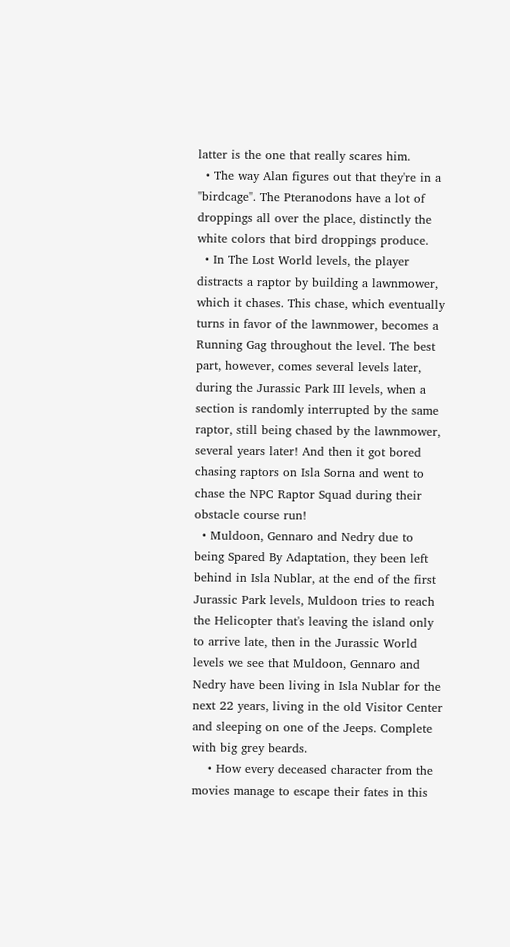latter is the one that really scares him.
  • The way Alan figures out that they're in a "birdcage". The Pteranodons have a lot of droppings all over the place, distinctly the white colors that bird droppings produce.
  • In The Lost World levels, the player distracts a raptor by building a lawnmower, which it chases. This chase, which eventually turns in favor of the lawnmower, becomes a Running Gag throughout the level. The best part, however, comes several levels later, during the Jurassic Park III levels, when a section is randomly interrupted by the same raptor, still being chased by the lawnmower, several years later! And then it got bored chasing raptors on Isla Sorna and went to chase the NPC Raptor Squad during their obstacle course run!
  • Muldoon, Gennaro and Nedry due to being Spared By Adaptation, they been left behind in Isla Nublar, at the end of the first Jurassic Park levels, Muldoon tries to reach the Helicopter that's leaving the island only to arrive late, then in the Jurassic World levels we see that Muldoon, Gennaro and Nedry have been living in Isla Nublar for the next 22 years, living in the old Visitor Center and sleeping on one of the Jeeps. Complete with big grey beards.
    • How every deceased character from the movies manage to escape their fates in this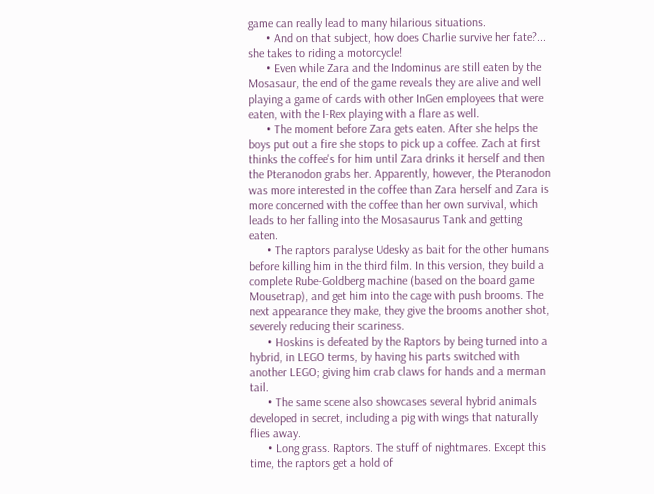game can really lead to many hilarious situations.
      • And on that subject, how does Charlie survive her fate?... she takes to riding a motorcycle!
      • Even while Zara and the Indominus are still eaten by the Mosasaur, the end of the game reveals they are alive and well playing a game of cards with other InGen employees that were eaten, with the I-Rex playing with a flare as well.
      • The moment before Zara gets eaten. After she helps the boys put out a fire she stops to pick up a coffee. Zach at first thinks the coffee's for him until Zara drinks it herself and then the Pteranodon grabs her. Apparently, however, the Pteranodon was more interested in the coffee than Zara herself and Zara is more concerned with the coffee than her own survival, which leads to her falling into the Mosasaurus Tank and getting eaten.
      • The raptors paralyse Udesky as bait for the other humans before killing him in the third film. In this version, they build a complete Rube-Goldberg machine (based on the board game Mousetrap), and get him into the cage with push brooms. The next appearance they make, they give the brooms another shot, severely reducing their scariness.
      • Hoskins is defeated by the Raptors by being turned into a hybrid, in LEGO terms, by having his parts switched with another LEGO; giving him crab claws for hands and a merman tail.
      • The same scene also showcases several hybrid animals developed in secret, including a pig with wings that naturally flies away.
      • Long grass. Raptors. The stuff of nightmares. Except this time, the raptors get a hold of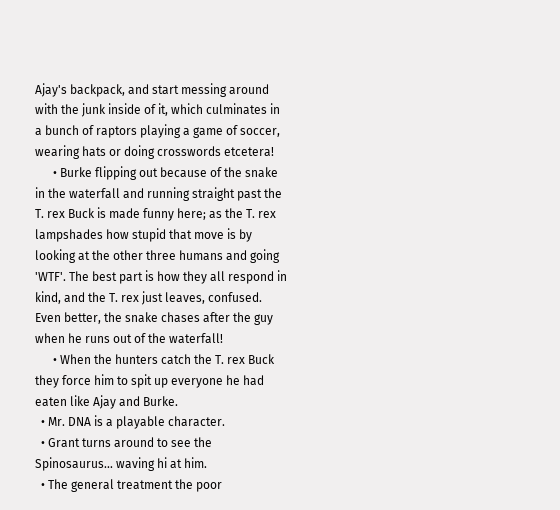Ajay's backpack, and start messing around with the junk inside of it, which culminates in a bunch of raptors playing a game of soccer, wearing hats or doing crosswords etcetera!
      • Burke flipping out because of the snake in the waterfall and running straight past the T. rex Buck is made funny here; as the T. rex lampshades how stupid that move is by looking at the other three humans and going 'WTF'. The best part is how they all respond in kind, and the T. rex just leaves, confused. Even better, the snake chases after the guy when he runs out of the waterfall!
      • When the hunters catch the T. rex Buck they force him to spit up everyone he had eaten like Ajay and Burke.
  • Mr. DNA is a playable character.
  • Grant turns around to see the Spinosaurus... waving hi at him.
  • The general treatment the poor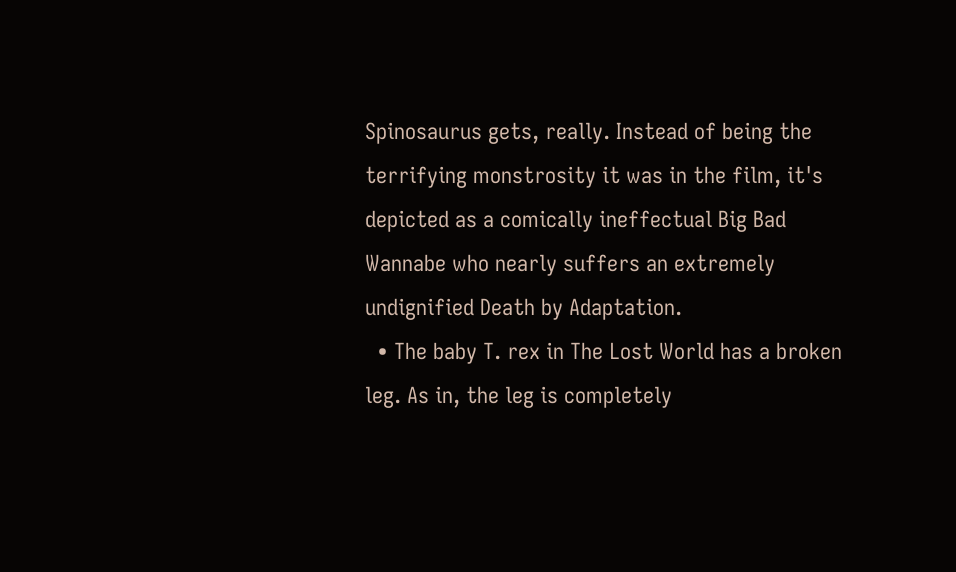Spinosaurus gets, really. Instead of being the terrifying monstrosity it was in the film, it's depicted as a comically ineffectual Big Bad Wannabe who nearly suffers an extremely undignified Death by Adaptation.
  • The baby T. rex in The Lost World has a broken leg. As in, the leg is completely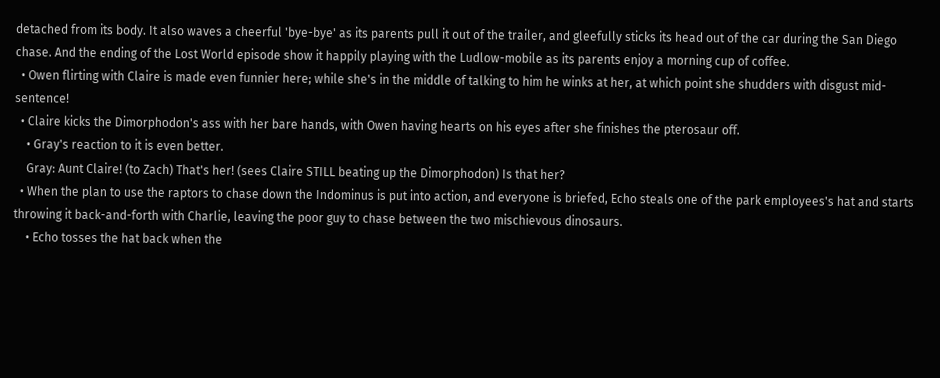detached from its body. It also waves a cheerful 'bye-bye' as its parents pull it out of the trailer, and gleefully sticks its head out of the car during the San Diego chase. And the ending of the Lost World episode show it happily playing with the Ludlow-mobile as its parents enjoy a morning cup of coffee.
  • Owen flirting with Claire is made even funnier here; while she's in the middle of talking to him he winks at her, at which point she shudders with disgust mid-sentence!
  • Claire kicks the Dimorphodon's ass with her bare hands, with Owen having hearts on his eyes after she finishes the pterosaur off.
    • Gray's reaction to it is even better.
    Gray: Aunt Claire! (to Zach) That's her! (sees Claire STILL beating up the Dimorphodon) Is that her?
  • When the plan to use the raptors to chase down the Indominus is put into action, and everyone is briefed, Echo steals one of the park employees's hat and starts throwing it back-and-forth with Charlie, leaving the poor guy to chase between the two mischievous dinosaurs.
    • Echo tosses the hat back when the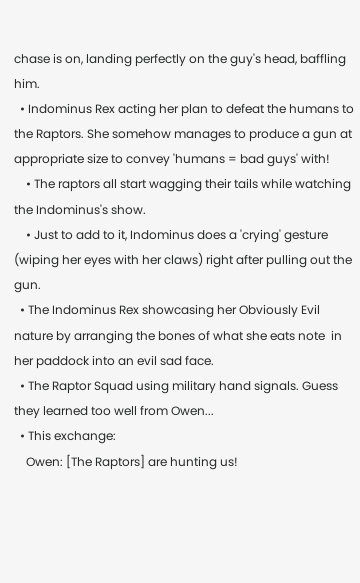chase is on, landing perfectly on the guy's head, baffling him.
  • Indominus Rex acting her plan to defeat the humans to the Raptors. She somehow manages to produce a gun at appropriate size to convey 'humans = bad guys' with!
    • The raptors all start wagging their tails while watching the Indominus's show.
    • Just to add to it, Indominus does a 'crying' gesture (wiping her eyes with her claws) right after pulling out the gun.
  • The Indominus Rex showcasing her Obviously Evil nature by arranging the bones of what she eats note  in her paddock into an evil sad face.
  • The Raptor Squad using military hand signals. Guess they learned too well from Owen...
  • This exchange:
    Owen: [The Raptors] are hunting us!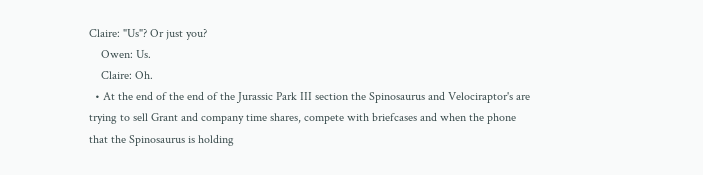Claire: "Us"? Or just you?
    Owen: Us.
    Claire: Oh.
  • At the end of the end of the Jurassic Park III section the Spinosaurus and Velociraptor's are trying to sell Grant and company time shares, compete with briefcases and when the phone that the Spinosaurus is holding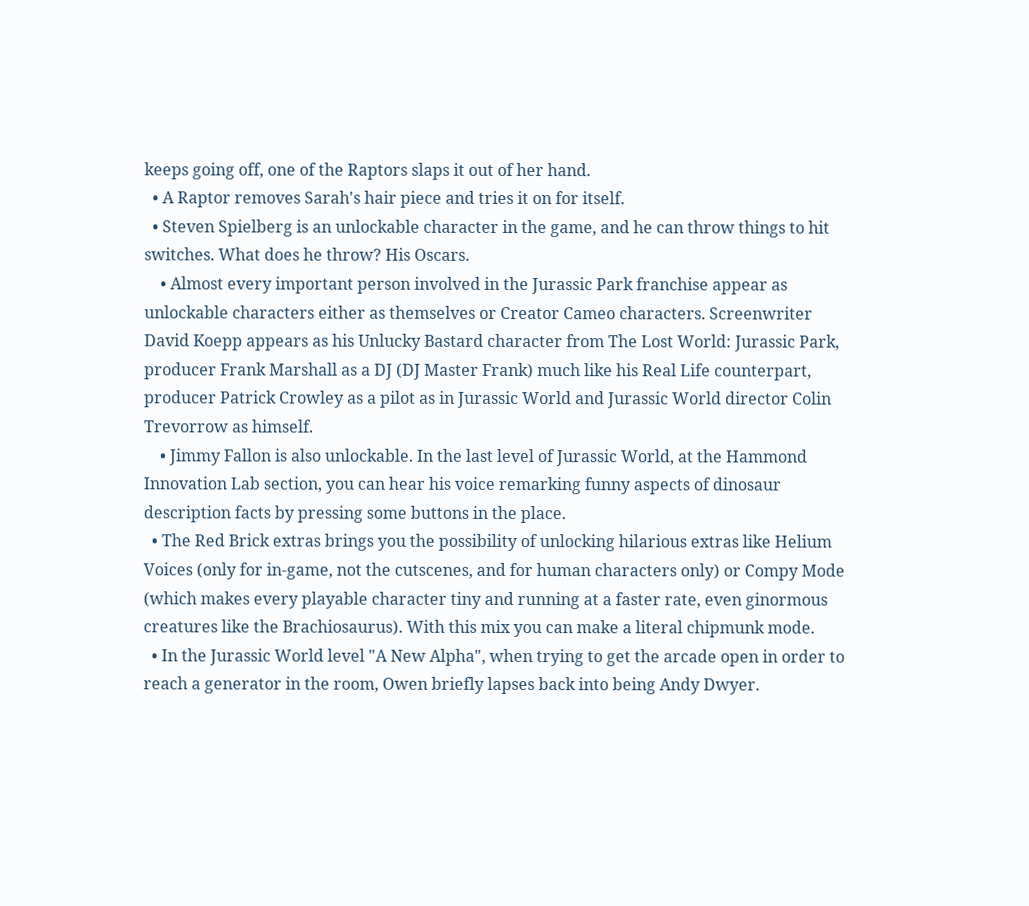keeps going off, one of the Raptors slaps it out of her hand.
  • A Raptor removes Sarah's hair piece and tries it on for itself.
  • Steven Spielberg is an unlockable character in the game, and he can throw things to hit switches. What does he throw? His Oscars.
    • Almost every important person involved in the Jurassic Park franchise appear as unlockable characters either as themselves or Creator Cameo characters. Screenwriter David Koepp appears as his Unlucky Bastard character from The Lost World: Jurassic Park, producer Frank Marshall as a DJ (DJ Master Frank) much like his Real Life counterpart, producer Patrick Crowley as a pilot as in Jurassic World and Jurassic World director Colin Trevorrow as himself.
    • Jimmy Fallon is also unlockable. In the last level of Jurassic World, at the Hammond Innovation Lab section, you can hear his voice remarking funny aspects of dinosaur description facts by pressing some buttons in the place.
  • The Red Brick extras brings you the possibility of unlocking hilarious extras like Helium Voices (only for in-game, not the cutscenes, and for human characters only) or Compy Mode (which makes every playable character tiny and running at a faster rate, even ginormous creatures like the Brachiosaurus). With this mix you can make a literal chipmunk mode.
  • In the Jurassic World level "A New Alpha", when trying to get the arcade open in order to reach a generator in the room, Owen briefly lapses back into being Andy Dwyer.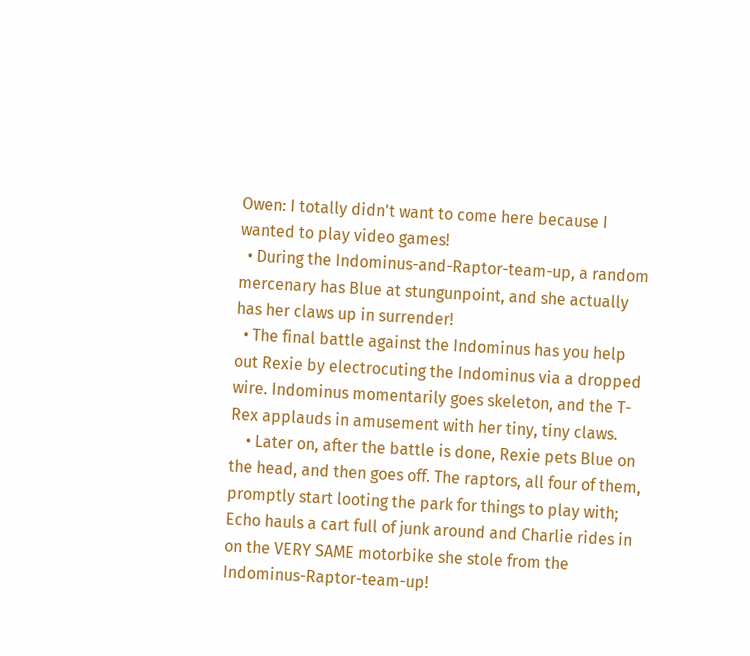Owen: I totally didn't want to come here because I wanted to play video games!
  • During the Indominus-and-Raptor-team-up, a random mercenary has Blue at stungunpoint, and she actually has her claws up in surrender!
  • The final battle against the Indominus has you help out Rexie by electrocuting the Indominus via a dropped wire. Indominus momentarily goes skeleton, and the T-Rex applauds in amusement with her tiny, tiny claws.
    • Later on, after the battle is done, Rexie pets Blue on the head, and then goes off. The raptors, all four of them, promptly start looting the park for things to play with; Echo hauls a cart full of junk around and Charlie rides in on the VERY SAME motorbike she stole from the Indominus-Raptor-team-up!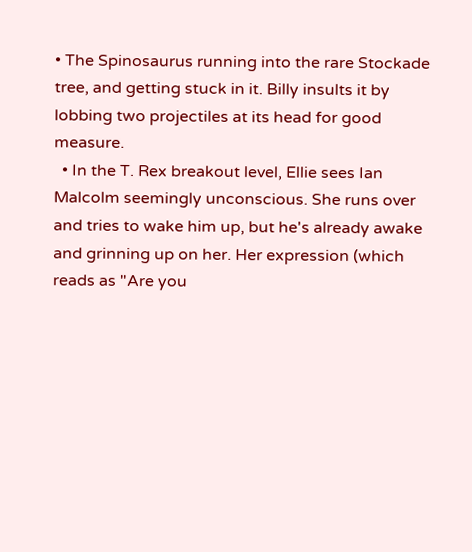• The Spinosaurus running into the rare Stockade tree, and getting stuck in it. Billy insults it by lobbing two projectiles at its head for good measure.
  • In the T. Rex breakout level, Ellie sees Ian Malcolm seemingly unconscious. She runs over and tries to wake him up, but he's already awake and grinning up on her. Her expression (which reads as "Are you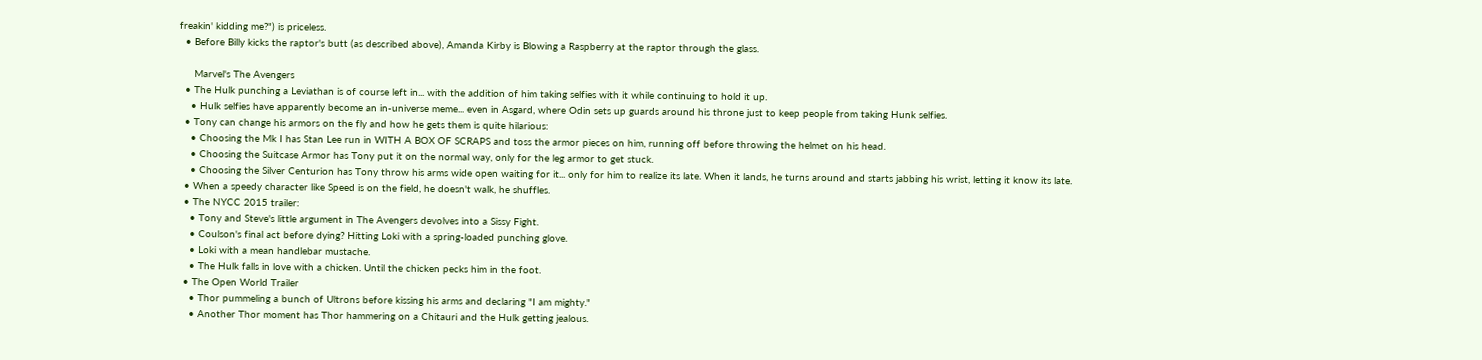freakin' kidding me?") is priceless.
  • Before Billy kicks the raptor's butt (as described above), Amanda Kirby is Blowing a Raspberry at the raptor through the glass.

     Marvel's The Avengers
  • The Hulk punching a Leviathan is of course left in... with the addition of him taking selfies with it while continuing to hold it up.
    • Hulk selfies have apparently become an in-universe meme... even in Asgard, where Odin sets up guards around his throne just to keep people from taking Hunk selfies.
  • Tony can change his armors on the fly and how he gets them is quite hilarious:
    • Choosing the Mk I has Stan Lee run in WITH A BOX OF SCRAPS and toss the armor pieces on him, running off before throwing the helmet on his head.
    • Choosing the Suitcase Armor has Tony put it on the normal way, only for the leg armor to get stuck.
    • Choosing the Silver Centurion has Tony throw his arms wide open waiting for it... only for him to realize its late. When it lands, he turns around and starts jabbing his wrist, letting it know its late.
  • When a speedy character like Speed is on the field, he doesn't walk, he shuffles.
  • The NYCC 2015 trailer:
    • Tony and Steve's little argument in The Avengers devolves into a Sissy Fight.
    • Coulson's final act before dying? Hitting Loki with a spring-loaded punching glove.
    • Loki with a mean handlebar mustache.
    • The Hulk falls in love with a chicken. Until the chicken pecks him in the foot.
  • The Open World Trailer
    • Thor pummeling a bunch of Ultrons before kissing his arms and declaring "I am mighty."
    • Another Thor moment has Thor hammering on a Chitauri and the Hulk getting jealous.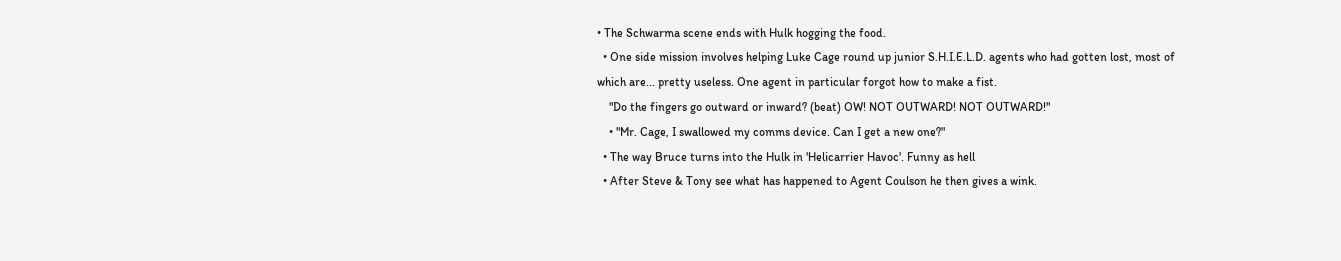• The Schwarma scene ends with Hulk hogging the food.
  • One side mission involves helping Luke Cage round up junior S.H.I.E.L.D. agents who had gotten lost, most of which are... pretty useless. One agent in particular forgot how to make a fist.
    "Do the fingers go outward or inward? (beat) OW! NOT OUTWARD! NOT OUTWARD!"
    • "Mr. Cage, I swallowed my comms device. Can I get a new one?"
  • The way Bruce turns into the Hulk in 'Helicarrier Havoc'. Funny as hell
  • After Steve & Tony see what has happened to Agent Coulson he then gives a wink.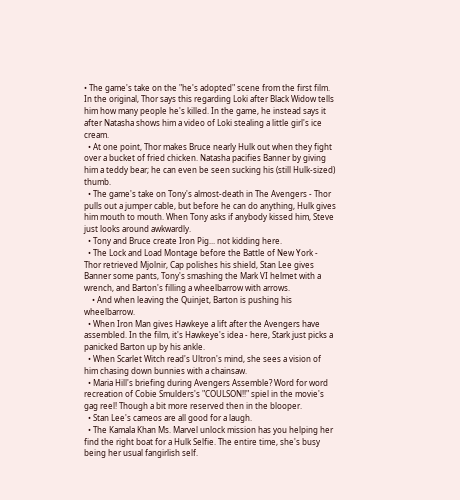• The game's take on the "he's adopted" scene from the first film. In the original, Thor says this regarding Loki after Black Widow tells him how many people he's killed. In the game, he instead says it after Natasha shows him a video of Loki stealing a little girl's ice cream.
  • At one point, Thor makes Bruce nearly Hulk out when they fight over a bucket of fried chicken. Natasha pacifies Banner by giving him a teddy bear; he can even be seen sucking his (still Hulk-sized) thumb.
  • The game's take on Tony's almost-death in The Avengers - Thor pulls out a jumper cable, but before he can do anything, Hulk gives him mouth to mouth. When Tony asks if anybody kissed him, Steve just looks around awkwardly.
  • Tony and Bruce create Iron Pig... not kidding here.
  • The Lock and Load Montage before the Battle of New York - Thor retrieved Mjolnir, Cap polishes his shield, Stan Lee gives Banner some pants, Tony's smashing the Mark VI helmet with a wrench, and Barton's filling a wheelbarrow with arrows.
    • And when leaving the Quinjet, Barton is pushing his wheelbarrow.
  • When Iron Man gives Hawkeye a lift after the Avengers have assembled. In the film, it's Hawkeye's idea - here, Stark just picks a panicked Barton up by his ankle.
  • When Scarlet Witch read's Ultron's mind, she sees a vision of him chasing down bunnies with a chainsaw.
  • Maria Hill's briefing during Avengers Assemble? Word for word recreation of Cobie Smulders's "COULSON!!" spiel in the movie's gag reel! Though a bit more reserved then in the blooper.
  • Stan Lee's cameos are all good for a laugh.
  • The Kamala Khan Ms. Marvel unlock mission has you helping her find the right boat for a Hulk Selfie. The entire time, she's busy being her usual fangirlish self.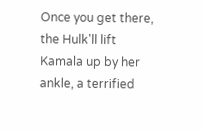Once you get there, the Hulk'll lift Kamala up by her ankle, a terrified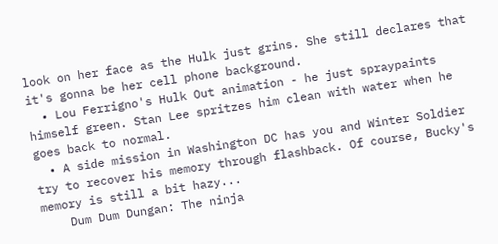look on her face as the Hulk just grins. She still declares that it's gonna be her cell phone background.
  • Lou Ferrigno's Hulk Out animation - he just spraypaints himself green. Stan Lee spritzes him clean with water when he goes back to normal.
  • A side mission in Washington DC has you and Winter Soldier try to recover his memory through flashback. Of course, Bucky's memory is still a bit hazy...
    Dum Dum Dungan: The ninja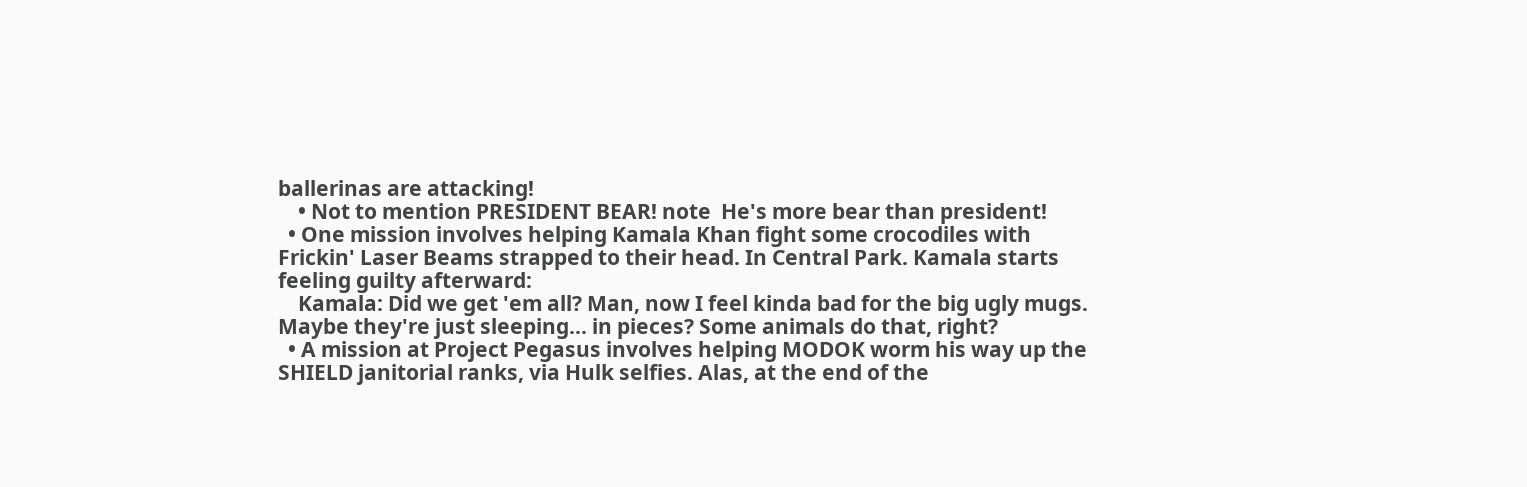ballerinas are attacking!
    • Not to mention PRESIDENT BEAR! note  He's more bear than president!
  • One mission involves helping Kamala Khan fight some crocodiles with Frickin' Laser Beams strapped to their head. In Central Park. Kamala starts feeling guilty afterward:
    Kamala: Did we get 'em all? Man, now I feel kinda bad for the big ugly mugs. Maybe they're just sleeping... in pieces? Some animals do that, right?
  • A mission at Project Pegasus involves helping MODOK worm his way up the SHIELD janitorial ranks, via Hulk selfies. Alas, at the end of the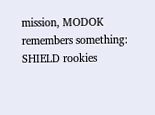mission, MODOK remembers something: SHIELD rookies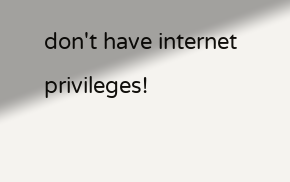don't have internet privileges!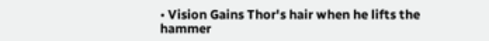• Vision Gains Thor's hair when he lifts the hammer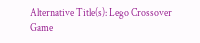Alternative Title(s): Lego Crossover Game